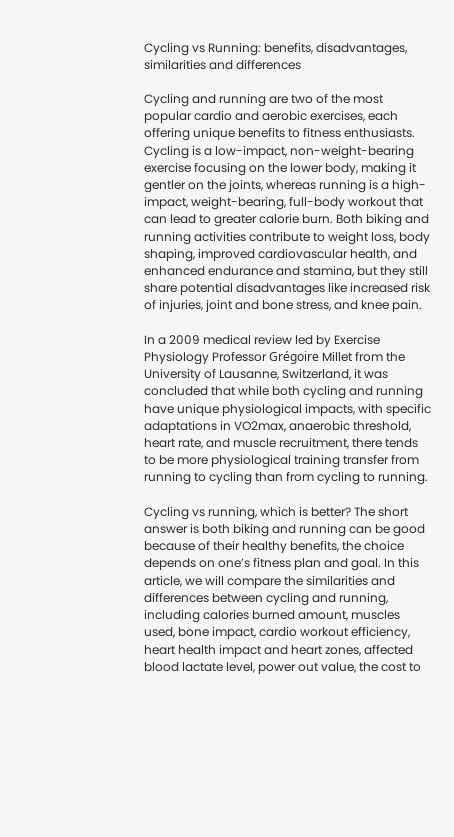Cycling vs Running: benefits, disadvantages, similarities and differences

Cycling and running are two of the most popular cardio and aerobic exercises, each offering unique benefits to fitness enthusiasts. Cycling is a low-impact, non-weight-bearing exercise focusing on the lower body, making it gentler on the joints, whereas running is a high-impact, weight-bearing, full-body workout that can lead to greater calorie burn. Both biking and running activities contribute to weight loss, body shaping, improved cardiovascular health, and enhanced endurance and stamina, but they still share potential disadvantages like increased risk of injuries, joint and bone stress, and knee pain.

In a 2009 medical review led by Exercise Physiology Professor Grégoire Millet from the University of Lausanne, Switzerland, it was concluded that while both cycling and running have unique physiological impacts, with specific adaptations in VO2max, anaerobic threshold, heart rate, and muscle recruitment, there tends to be more physiological training transfer from running to cycling than from cycling to running.

Cycling vs running, which is better? The short answer is both biking and running can be good because of their healthy benefits, the choice depends on one’s fitness plan and goal. In this article, we will compare the similarities and differences between cycling and running, including calories burned amount, muscles used, bone impact, cardio workout efficiency, heart health impact and heart zones, affected blood lactate level, power out value, the cost to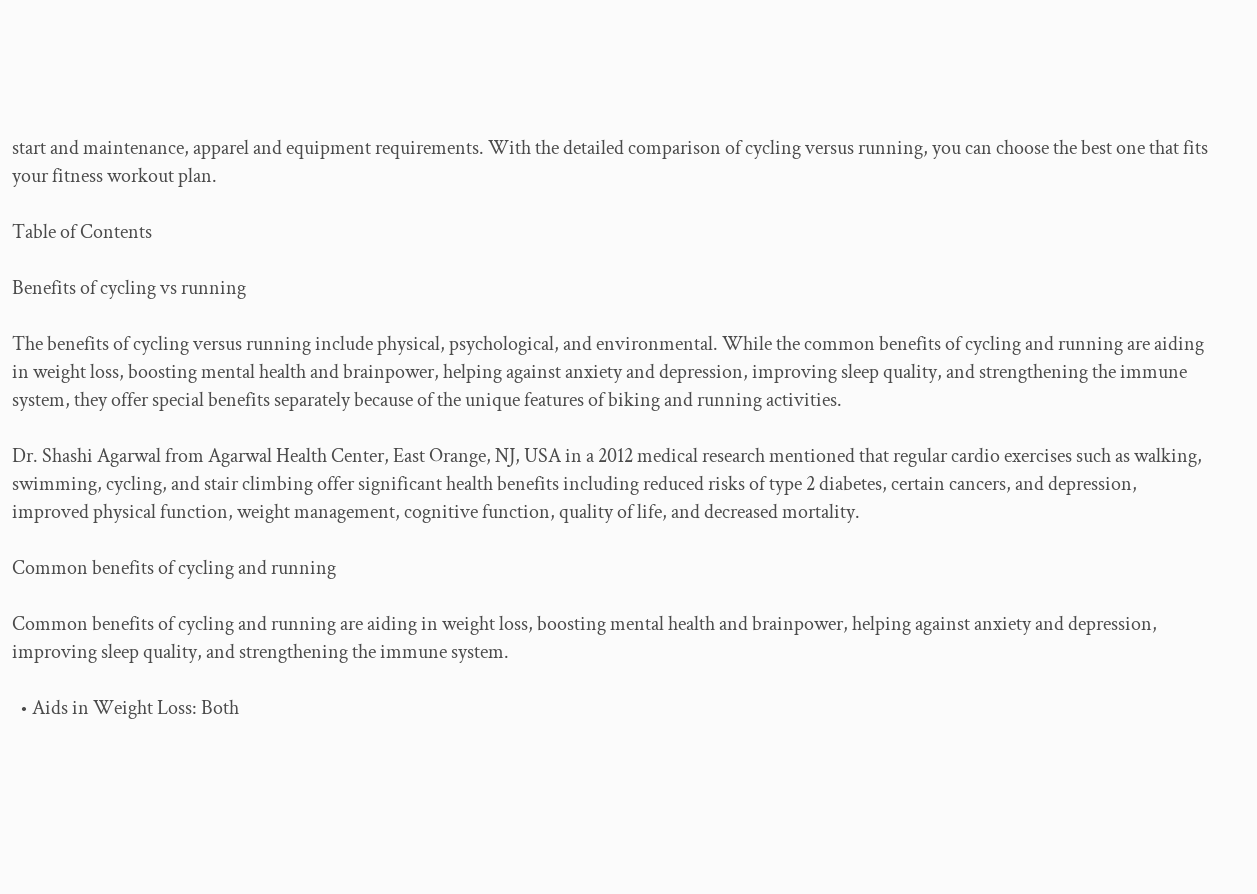start and maintenance, apparel and equipment requirements. With the detailed comparison of cycling versus running, you can choose the best one that fits your fitness workout plan.

Table of Contents

Benefits of cycling vs running

The benefits of cycling versus running include physical, psychological, and environmental. While the common benefits of cycling and running are aiding in weight loss, boosting mental health and brainpower, helping against anxiety and depression, improving sleep quality, and strengthening the immune system, they offer special benefits separately because of the unique features of biking and running activities.

Dr. Shashi Agarwal from Agarwal Health Center, East Orange, NJ, USA in a 2012 medical research mentioned that regular cardio exercises such as walking, swimming, cycling, and stair climbing offer significant health benefits including reduced risks of type 2 diabetes, certain cancers, and depression, improved physical function, weight management, cognitive function, quality of life, and decreased mortality.

Common benefits of cycling and running

Common benefits of cycling and running are aiding in weight loss, boosting mental health and brainpower, helping against anxiety and depression, improving sleep quality, and strengthening the immune system.

  • Aids in Weight Loss: Both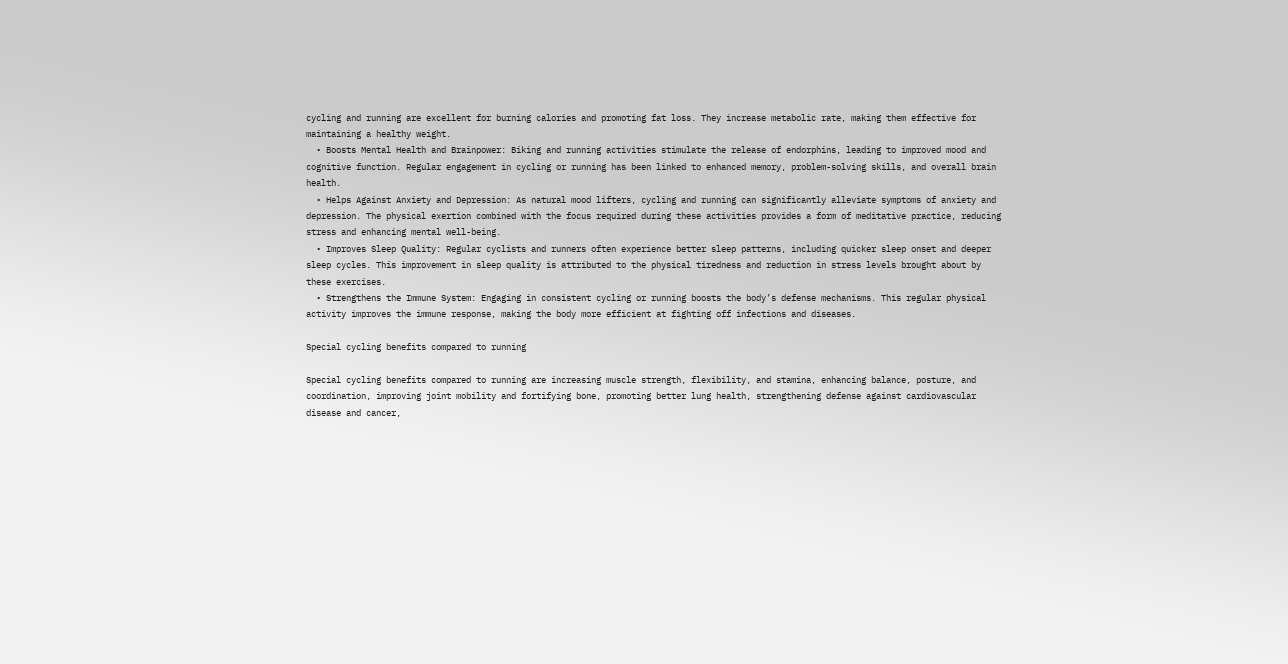cycling and running are excellent for burning calories and promoting fat loss. They increase metabolic rate, making them effective for maintaining a healthy weight.
  • Boosts Mental Health and Brainpower: Biking and running activities stimulate the release of endorphins, leading to improved mood and cognitive function. Regular engagement in cycling or running has been linked to enhanced memory, problem-solving skills, and overall brain health.
  • Helps Against Anxiety and Depression: As natural mood lifters, cycling and running can significantly alleviate symptoms of anxiety and depression. The physical exertion combined with the focus required during these activities provides a form of meditative practice, reducing stress and enhancing mental well-being.
  • Improves Sleep Quality: Regular cyclists and runners often experience better sleep patterns, including quicker sleep onset and deeper sleep cycles. This improvement in sleep quality is attributed to the physical tiredness and reduction in stress levels brought about by these exercises.
  • Strengthens the Immune System: Engaging in consistent cycling or running boosts the body’s defense mechanisms. This regular physical activity improves the immune response, making the body more efficient at fighting off infections and diseases.

Special cycling benefits compared to running

Special cycling benefits compared to running are increasing muscle strength, flexibility, and stamina, enhancing balance, posture, and coordination, improving joint mobility and fortifying bone, promoting better lung health, strengthening defense against cardiovascular disease and cancer,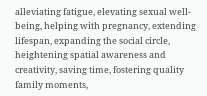alleviating fatigue, elevating sexual well-being, helping with pregnancy, extending lifespan, expanding the social circle, heightening spatial awareness and creativity, saving time, fostering quality family moments,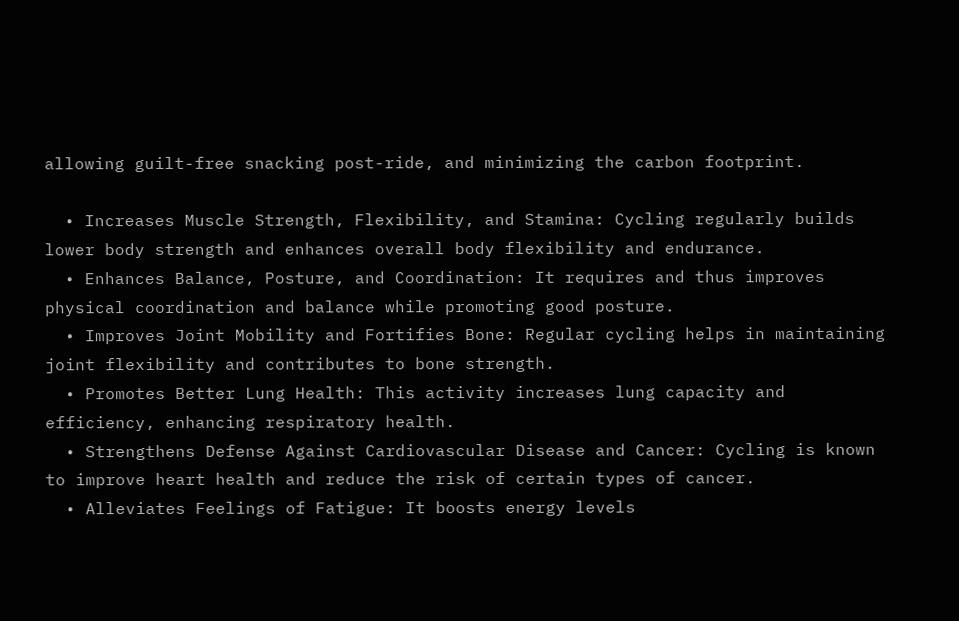allowing guilt-free snacking post-ride, and minimizing the carbon footprint.

  • Increases Muscle Strength, Flexibility, and Stamina: Cycling regularly builds lower body strength and enhances overall body flexibility and endurance.
  • Enhances Balance, Posture, and Coordination: It requires and thus improves physical coordination and balance while promoting good posture.
  • Improves Joint Mobility and Fortifies Bone: Regular cycling helps in maintaining joint flexibility and contributes to bone strength.
  • Promotes Better Lung Health: This activity increases lung capacity and efficiency, enhancing respiratory health.
  • Strengthens Defense Against Cardiovascular Disease and Cancer: Cycling is known to improve heart health and reduce the risk of certain types of cancer.
  • Alleviates Feelings of Fatigue: It boosts energy levels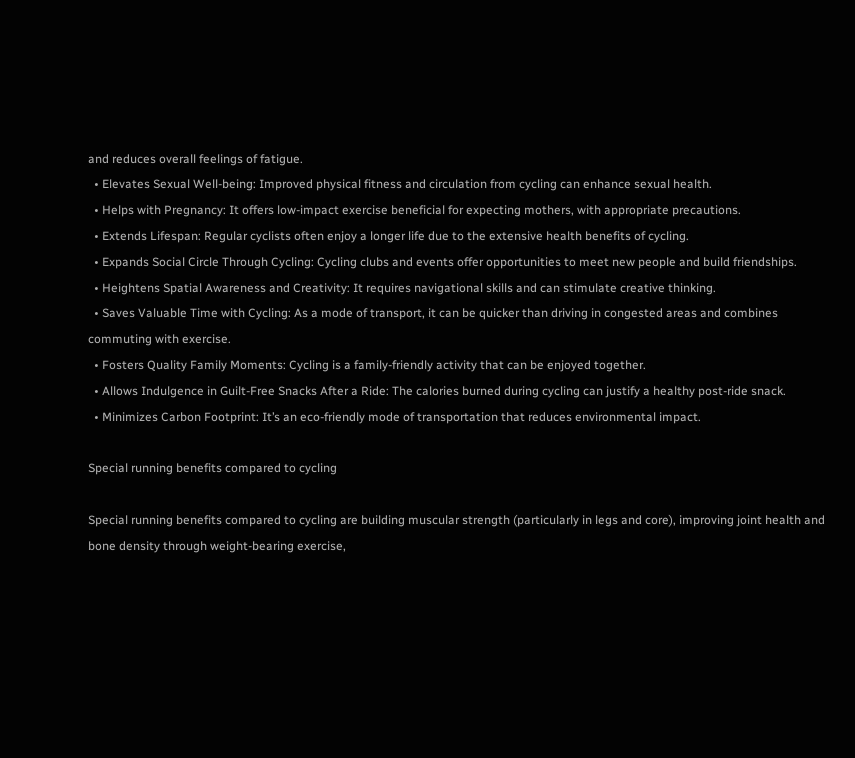and reduces overall feelings of fatigue.
  • Elevates Sexual Well-being: Improved physical fitness and circulation from cycling can enhance sexual health.
  • Helps with Pregnancy: It offers low-impact exercise beneficial for expecting mothers, with appropriate precautions.
  • Extends Lifespan: Regular cyclists often enjoy a longer life due to the extensive health benefits of cycling.
  • Expands Social Circle Through Cycling: Cycling clubs and events offer opportunities to meet new people and build friendships.
  • Heightens Spatial Awareness and Creativity: It requires navigational skills and can stimulate creative thinking.
  • Saves Valuable Time with Cycling: As a mode of transport, it can be quicker than driving in congested areas and combines commuting with exercise.
  • Fosters Quality Family Moments: Cycling is a family-friendly activity that can be enjoyed together.
  • Allows Indulgence in Guilt-Free Snacks After a Ride: The calories burned during cycling can justify a healthy post-ride snack.
  • Minimizes Carbon Footprint: It’s an eco-friendly mode of transportation that reduces environmental impact.

Special running benefits compared to cycling

Special running benefits compared to cycling are building muscular strength (particularly in legs and core), improving joint health and bone density through weight-bearing exercise,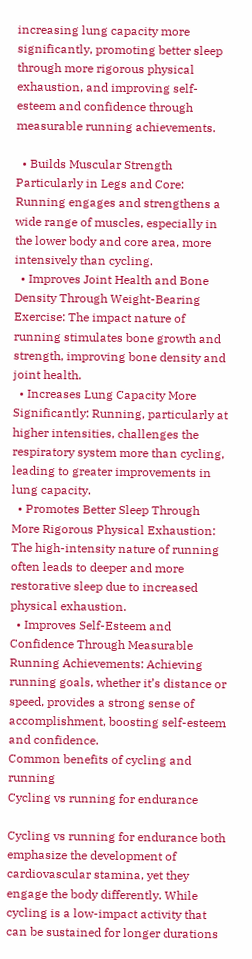increasing lung capacity more significantly, promoting better sleep through more rigorous physical exhaustion, and improving self-esteem and confidence through measurable running achievements.

  • Builds Muscular Strength Particularly in Legs and Core: Running engages and strengthens a wide range of muscles, especially in the lower body and core area, more intensively than cycling.
  • Improves Joint Health and Bone Density Through Weight-Bearing Exercise: The impact nature of running stimulates bone growth and strength, improving bone density and joint health.
  • Increases Lung Capacity More Significantly: Running, particularly at higher intensities, challenges the respiratory system more than cycling, leading to greater improvements in lung capacity.
  • Promotes Better Sleep Through More Rigorous Physical Exhaustion: The high-intensity nature of running often leads to deeper and more restorative sleep due to increased physical exhaustion.
  • Improves Self-Esteem and Confidence Through Measurable Running Achievements: Achieving running goals, whether it’s distance or speed, provides a strong sense of accomplishment, boosting self-esteem and confidence.
Common benefits of cycling and running
Cycling vs running for endurance

Cycling vs running for endurance both emphasize the development of cardiovascular stamina, yet they engage the body differently. While cycling is a low-impact activity that can be sustained for longer durations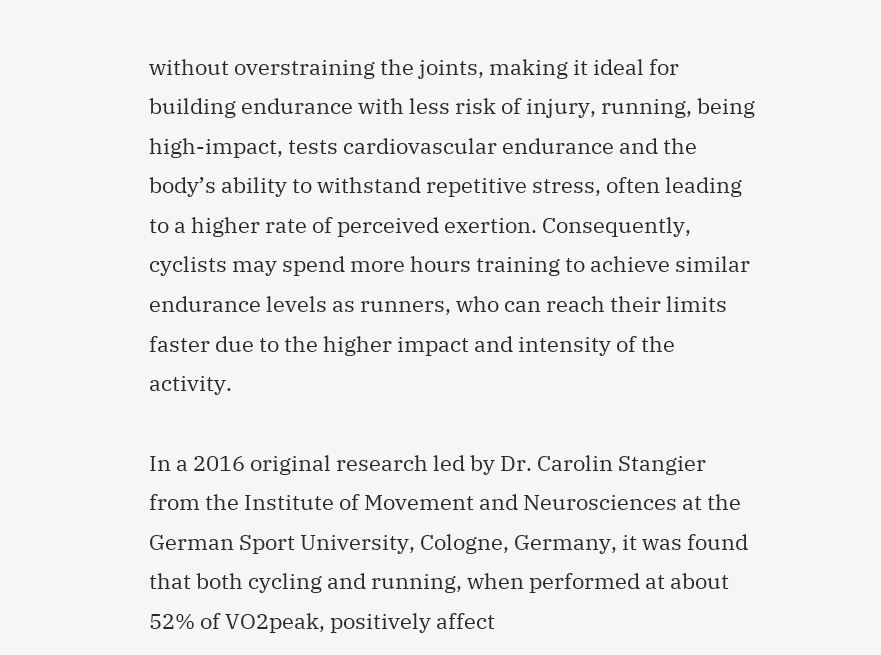without overstraining the joints, making it ideal for building endurance with less risk of injury, running, being high-impact, tests cardiovascular endurance and the body’s ability to withstand repetitive stress, often leading to a higher rate of perceived exertion. Consequently, cyclists may spend more hours training to achieve similar endurance levels as runners, who can reach their limits faster due to the higher impact and intensity of the activity.

In a 2016 original research led by Dr. Carolin Stangier from the Institute of Movement and Neurosciences at the German Sport University, Cologne, Germany, it was found that both cycling and running, when performed at about 52% of VO2peak, positively affect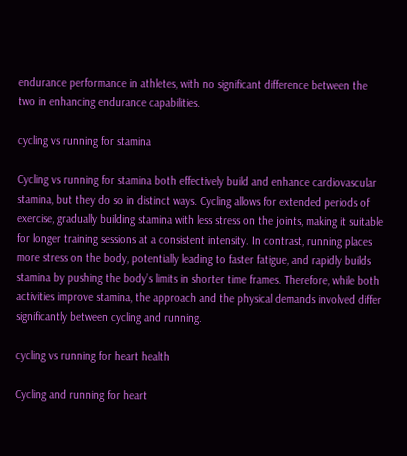endurance performance in athletes, with no significant difference between the two in enhancing endurance capabilities.

cycling vs running for stamina

Cycling vs running for stamina both effectively build and enhance cardiovascular stamina, but they do so in distinct ways. Cycling allows for extended periods of exercise, gradually building stamina with less stress on the joints, making it suitable for longer training sessions at a consistent intensity. In contrast, running places more stress on the body, potentially leading to faster fatigue, and rapidly builds stamina by pushing the body’s limits in shorter time frames. Therefore, while both activities improve stamina, the approach and the physical demands involved differ significantly between cycling and running.

cycling vs running for heart health

Cycling and running for heart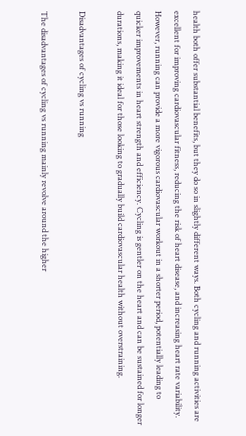health both offer substantial benefits, but they do so in slightly different ways. Both cycling and running activities are excellent for improving cardiovascular fitness, reducing the risk of heart disease, and increasing heart rate variability. However, running can provide a more vigorous cardiovascular workout in a shorter period, potentially leading to quicker improvements in heart strength and efficiency. Cycling is gentler on the heart and can be sustained for longer durations, making it ideal for those looking to gradually build cardiovascular health without overstraining.

Disadvantages of cycling vs running

The disadvantages of cycling vs running mainly revolve around the higher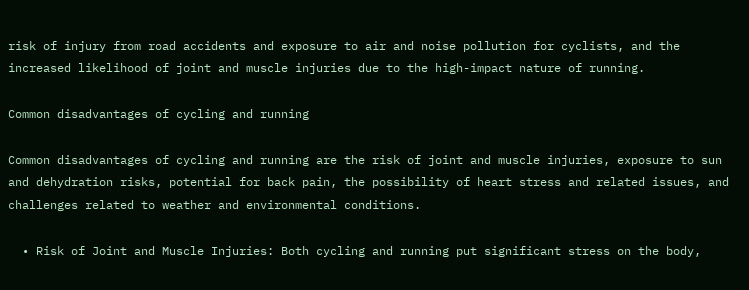risk of injury from road accidents and exposure to air and noise pollution for cyclists, and the increased likelihood of joint and muscle injuries due to the high-impact nature of running.

Common disadvantages of cycling and running

Common disadvantages of cycling and running are the risk of joint and muscle injuries, exposure to sun and dehydration risks, potential for back pain, the possibility of heart stress and related issues, and challenges related to weather and environmental conditions.

  • Risk of Joint and Muscle Injuries: Both cycling and running put significant stress on the body,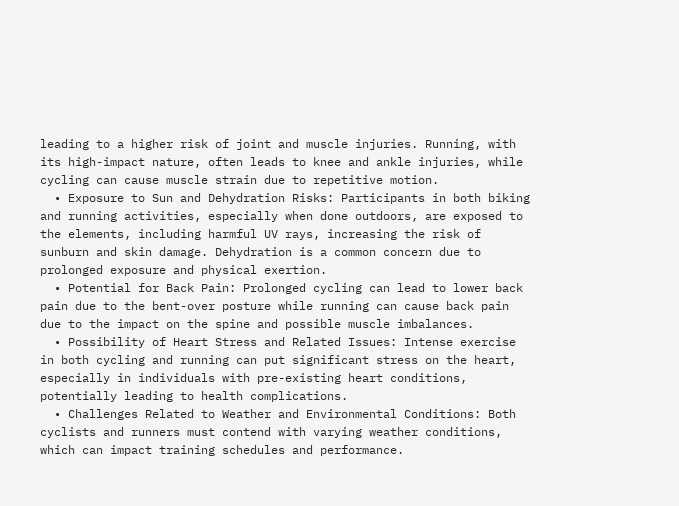leading to a higher risk of joint and muscle injuries. Running, with its high-impact nature, often leads to knee and ankle injuries, while cycling can cause muscle strain due to repetitive motion.
  • Exposure to Sun and Dehydration Risks: Participants in both biking and running activities, especially when done outdoors, are exposed to the elements, including harmful UV rays, increasing the risk of sunburn and skin damage. Dehydration is a common concern due to prolonged exposure and physical exertion.
  • Potential for Back Pain: Prolonged cycling can lead to lower back pain due to the bent-over posture while running can cause back pain due to the impact on the spine and possible muscle imbalances.
  • Possibility of Heart Stress and Related Issues: Intense exercise in both cycling and running can put significant stress on the heart, especially in individuals with pre-existing heart conditions, potentially leading to health complications.
  • Challenges Related to Weather and Environmental Conditions: Both cyclists and runners must contend with varying weather conditions, which can impact training schedules and performance.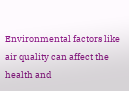Environmental factors like air quality can affect the health and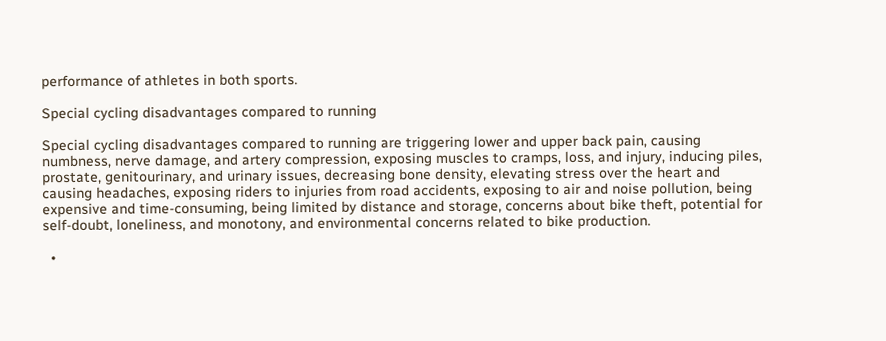performance of athletes in both sports.

Special cycling disadvantages compared to running

Special cycling disadvantages compared to running are triggering lower and upper back pain, causing numbness, nerve damage, and artery compression, exposing muscles to cramps, loss, and injury, inducing piles, prostate, genitourinary, and urinary issues, decreasing bone density, elevating stress over the heart and causing headaches, exposing riders to injuries from road accidents, exposing to air and noise pollution, being expensive and time-consuming, being limited by distance and storage, concerns about bike theft, potential for self-doubt, loneliness, and monotony, and environmental concerns related to bike production.

  •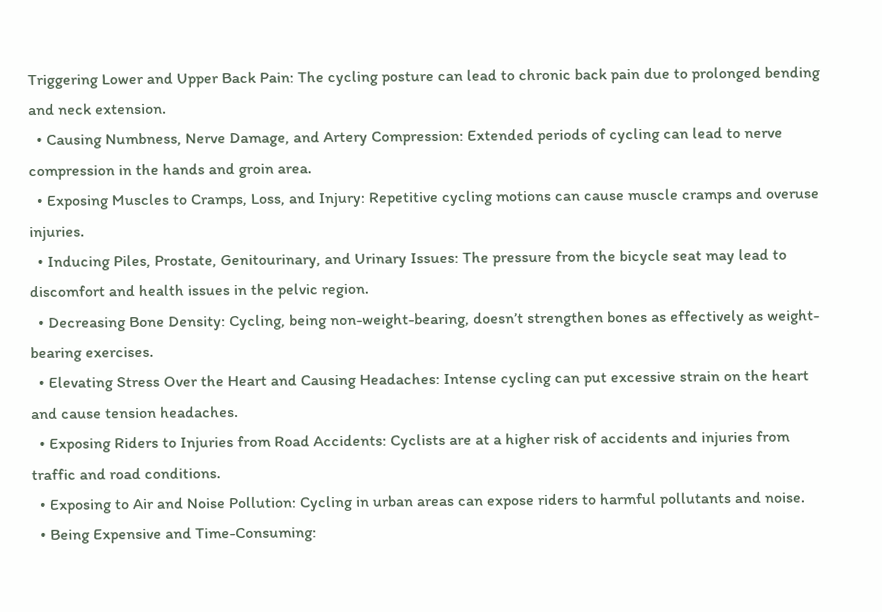Triggering Lower and Upper Back Pain: The cycling posture can lead to chronic back pain due to prolonged bending and neck extension.
  • Causing Numbness, Nerve Damage, and Artery Compression: Extended periods of cycling can lead to nerve compression in the hands and groin area.
  • Exposing Muscles to Cramps, Loss, and Injury: Repetitive cycling motions can cause muscle cramps and overuse injuries.
  • Inducing Piles, Prostate, Genitourinary, and Urinary Issues: The pressure from the bicycle seat may lead to discomfort and health issues in the pelvic region.
  • Decreasing Bone Density: Cycling, being non-weight-bearing, doesn’t strengthen bones as effectively as weight-bearing exercises.
  • Elevating Stress Over the Heart and Causing Headaches: Intense cycling can put excessive strain on the heart and cause tension headaches.
  • Exposing Riders to Injuries from Road Accidents: Cyclists are at a higher risk of accidents and injuries from traffic and road conditions.
  • Exposing to Air and Noise Pollution: Cycling in urban areas can expose riders to harmful pollutants and noise.
  • Being Expensive and Time-Consuming: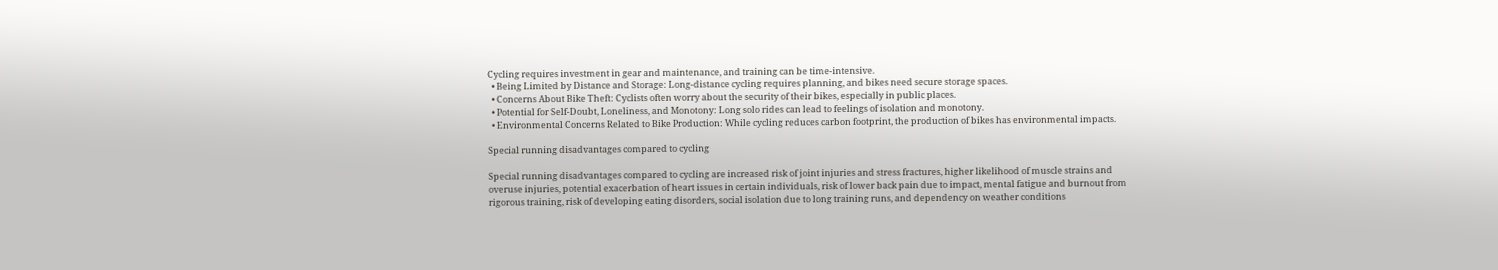Cycling requires investment in gear and maintenance, and training can be time-intensive.
  • Being Limited by Distance and Storage: Long-distance cycling requires planning, and bikes need secure storage spaces.
  • Concerns About Bike Theft: Cyclists often worry about the security of their bikes, especially in public places.
  • Potential for Self-Doubt, Loneliness, and Monotony: Long solo rides can lead to feelings of isolation and monotony.
  • Environmental Concerns Related to Bike Production: While cycling reduces carbon footprint, the production of bikes has environmental impacts.

Special running disadvantages compared to cycling

Special running disadvantages compared to cycling are increased risk of joint injuries and stress fractures, higher likelihood of muscle strains and overuse injuries, potential exacerbation of heart issues in certain individuals, risk of lower back pain due to impact, mental fatigue and burnout from rigorous training, risk of developing eating disorders, social isolation due to long training runs, and dependency on weather conditions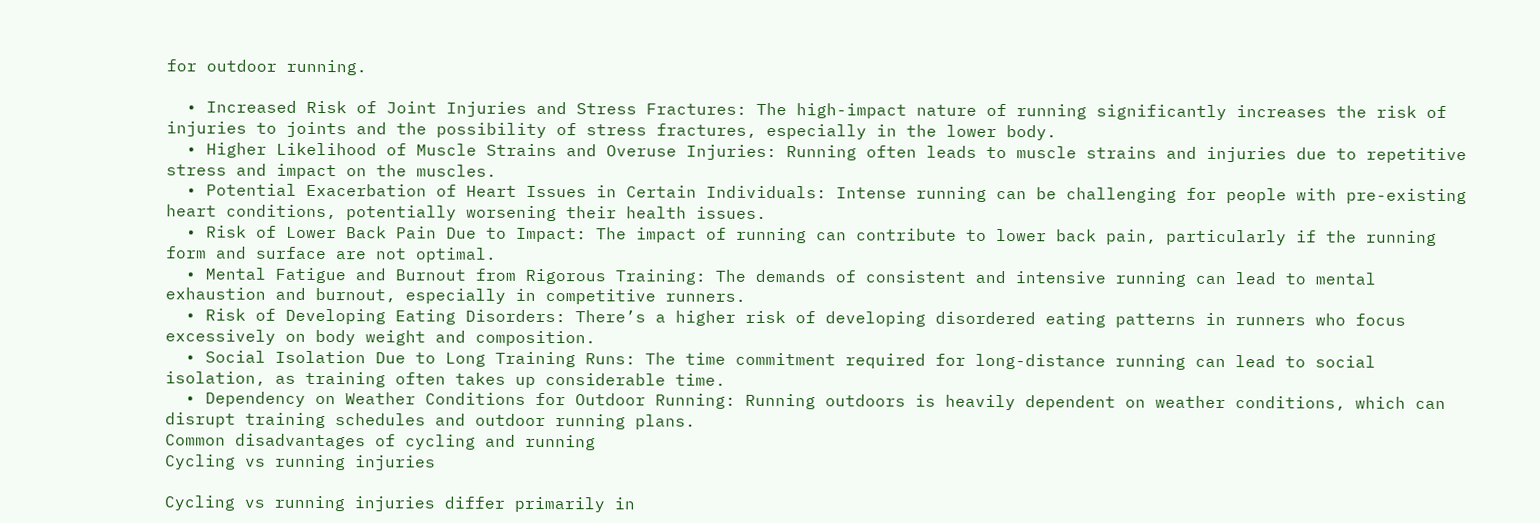for outdoor running.

  • Increased Risk of Joint Injuries and Stress Fractures: The high-impact nature of running significantly increases the risk of injuries to joints and the possibility of stress fractures, especially in the lower body.
  • Higher Likelihood of Muscle Strains and Overuse Injuries: Running often leads to muscle strains and injuries due to repetitive stress and impact on the muscles.
  • Potential Exacerbation of Heart Issues in Certain Individuals: Intense running can be challenging for people with pre-existing heart conditions, potentially worsening their health issues.
  • Risk of Lower Back Pain Due to Impact: The impact of running can contribute to lower back pain, particularly if the running form and surface are not optimal.
  • Mental Fatigue and Burnout from Rigorous Training: The demands of consistent and intensive running can lead to mental exhaustion and burnout, especially in competitive runners.
  • Risk of Developing Eating Disorders: There’s a higher risk of developing disordered eating patterns in runners who focus excessively on body weight and composition.
  • Social Isolation Due to Long Training Runs: The time commitment required for long-distance running can lead to social isolation, as training often takes up considerable time.
  • Dependency on Weather Conditions for Outdoor Running: Running outdoors is heavily dependent on weather conditions, which can disrupt training schedules and outdoor running plans.
Common disadvantages of cycling and running
Cycling vs running injuries

Cycling vs running injuries differ primarily in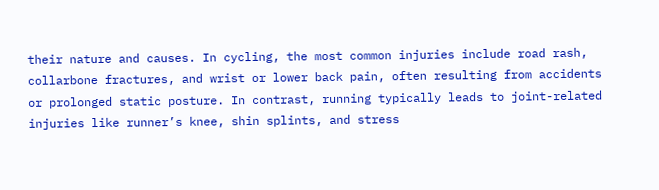their nature and causes. In cycling, the most common injuries include road rash, collarbone fractures, and wrist or lower back pain, often resulting from accidents or prolonged static posture. In contrast, running typically leads to joint-related injuries like runner’s knee, shin splints, and stress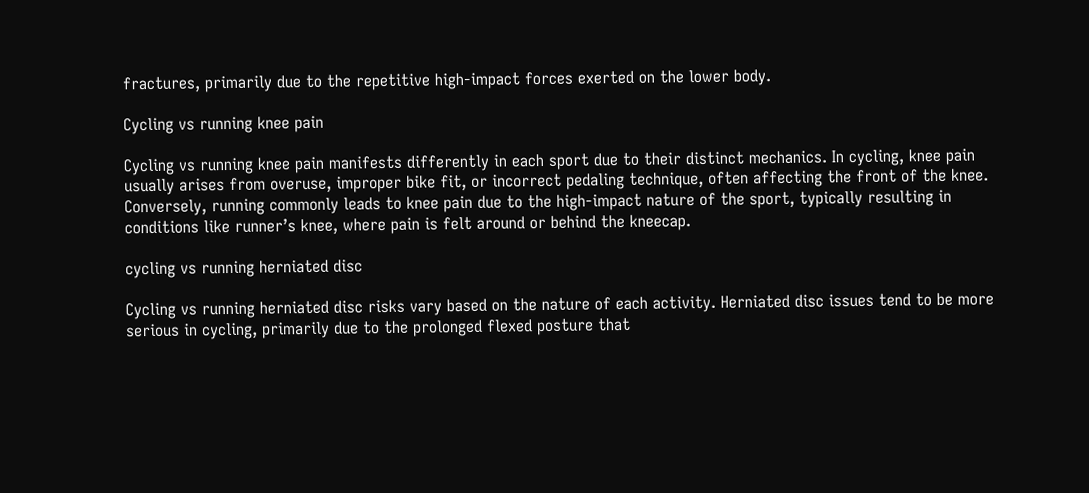fractures, primarily due to the repetitive high-impact forces exerted on the lower body.

Cycling vs running knee pain

Cycling vs running knee pain manifests differently in each sport due to their distinct mechanics. In cycling, knee pain usually arises from overuse, improper bike fit, or incorrect pedaling technique, often affecting the front of the knee. Conversely, running commonly leads to knee pain due to the high-impact nature of the sport, typically resulting in conditions like runner’s knee, where pain is felt around or behind the kneecap.

cycling vs running herniated disc

Cycling vs running herniated disc risks vary based on the nature of each activity. Herniated disc issues tend to be more serious in cycling, primarily due to the prolonged flexed posture that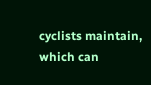cyclists maintain, which can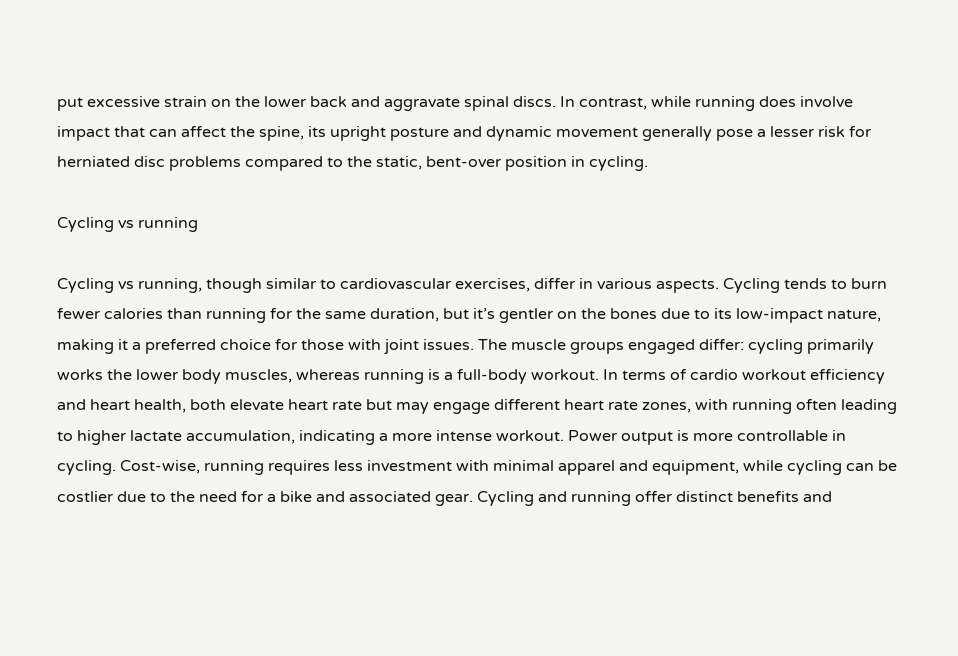put excessive strain on the lower back and aggravate spinal discs. In contrast, while running does involve impact that can affect the spine, its upright posture and dynamic movement generally pose a lesser risk for herniated disc problems compared to the static, bent-over position in cycling.

Cycling vs running

Cycling vs running, though similar to cardiovascular exercises, differ in various aspects. Cycling tends to burn fewer calories than running for the same duration, but it’s gentler on the bones due to its low-impact nature, making it a preferred choice for those with joint issues. The muscle groups engaged differ: cycling primarily works the lower body muscles, whereas running is a full-body workout. In terms of cardio workout efficiency and heart health, both elevate heart rate but may engage different heart rate zones, with running often leading to higher lactate accumulation, indicating a more intense workout. Power output is more controllable in cycling. Cost-wise, running requires less investment with minimal apparel and equipment, while cycling can be costlier due to the need for a bike and associated gear. Cycling and running offer distinct benefits and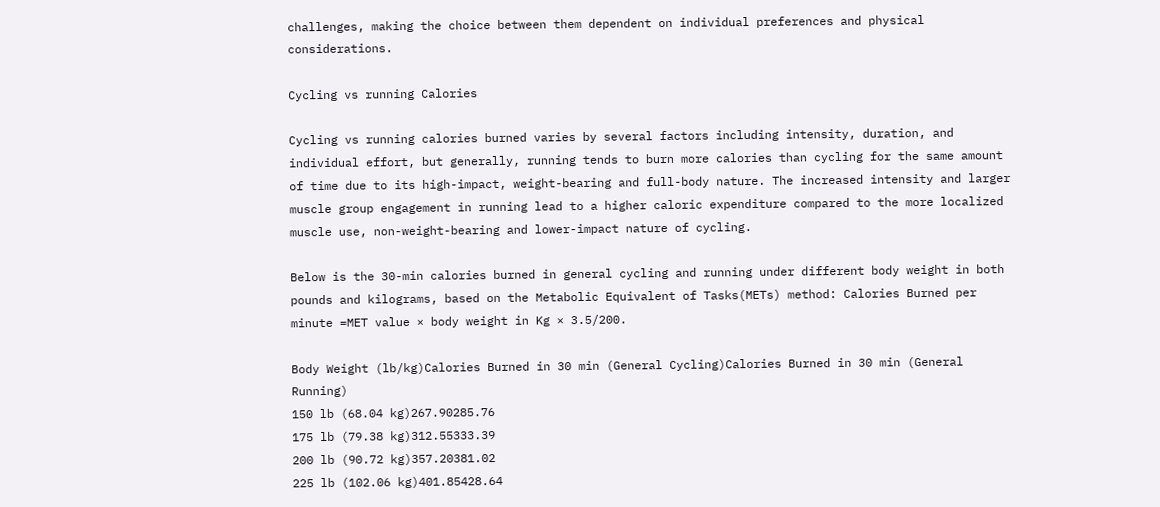challenges, making the choice between them dependent on individual preferences and physical considerations.

Cycling vs running Calories

Cycling vs running calories burned varies by several factors including intensity, duration, and individual effort, but generally, running tends to burn more calories than cycling for the same amount of time due to its high-impact, weight-bearing and full-body nature. The increased intensity and larger muscle group engagement in running lead to a higher caloric expenditure compared to the more localized muscle use, non-weight-bearing and lower-impact nature of cycling.

Below is the 30-min calories burned in general cycling and running under different body weight in both pounds and kilograms, based on the Metabolic Equivalent of Tasks(METs) method: Calories Burned per minute =MET value × body weight in Kg × 3.5/200.

Body Weight (lb/kg)Calories Burned in 30 min (General Cycling)Calories Burned in 30 min (General Running)
150 lb (68.04 kg)267.90285.76
175 lb (79.38 kg)312.55333.39
200 lb (90.72 kg)357.20381.02
225 lb (102.06 kg)401.85428.64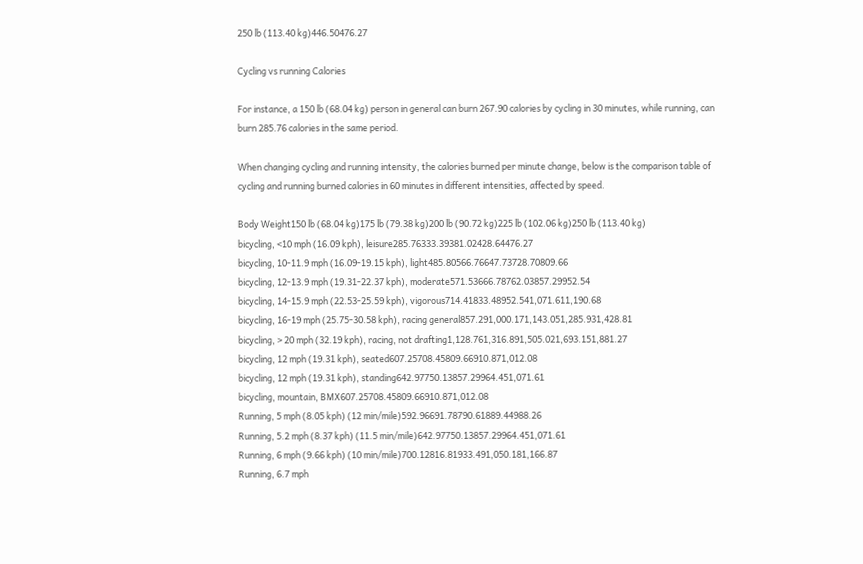250 lb (113.40 kg)446.50476.27

Cycling vs running Calories

For instance, a 150 lb (68.04 kg) person in general can burn 267.90 calories by cycling in 30 minutes, while running, can burn 285.76 calories in the same period.

When changing cycling and running intensity, the calories burned per minute change, below is the comparison table of cycling and running burned calories in 60 minutes in different intensities, affected by speed.

Body Weight150 lb (68.04 kg)175 lb (79.38 kg)200 lb (90.72 kg)225 lb (102.06 kg)250 lb (113.40 kg)
bicycling, <10 mph (16.09 kph), leisure285.76333.39381.02428.64476.27
bicycling, 10-11.9 mph (16.09-19.15 kph), light485.80566.76647.73728.70809.66
bicycling, 12-13.9 mph (19.31-22.37 kph), moderate571.53666.78762.03857.29952.54
bicycling, 14-15.9 mph (22.53-25.59 kph), vigorous714.41833.48952.541,071.611,190.68
bicycling, 16-19 mph (25.75-30.58 kph), racing general857.291,000.171,143.051,285.931,428.81
bicycling, > 20 mph (32.19 kph), racing, not drafting1,128.761,316.891,505.021,693.151,881.27
bicycling, 12 mph (19.31 kph), seated607.25708.45809.66910.871,012.08
bicycling, 12 mph (19.31 kph), standing642.97750.13857.29964.451,071.61
bicycling, mountain, BMX607.25708.45809.66910.871,012.08
Running, 5 mph (8.05 kph) (12 min/mile)592.96691.78790.61889.44988.26
Running, 5.2 mph (8.37 kph) (11.5 min/mile)642.97750.13857.29964.451,071.61
Running, 6 mph (9.66 kph) (10 min/mile)700.12816.81933.491,050.181,166.87
Running, 6.7 mph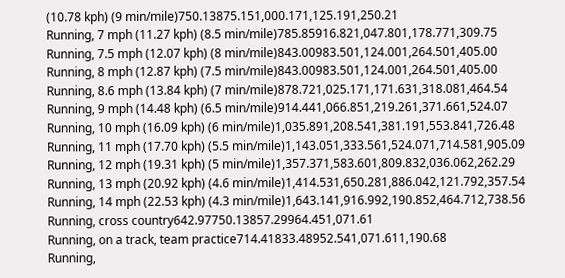(10.78 kph) (9 min/mile)750.13875.151,000.171,125.191,250.21
Running, 7 mph (11.27 kph) (8.5 min/mile)785.85916.821,047.801,178.771,309.75
Running, 7.5 mph (12.07 kph) (8 min/mile)843.00983.501,124.001,264.501,405.00
Running, 8 mph (12.87 kph) (7.5 min/mile)843.00983.501,124.001,264.501,405.00
Running, 8.6 mph (13.84 kph) (7 min/mile)878.721,025.171,171.631,318.081,464.54
Running, 9 mph (14.48 kph) (6.5 min/mile)914.441,066.851,219.261,371.661,524.07
Running, 10 mph (16.09 kph) (6 min/mile)1,035.891,208.541,381.191,553.841,726.48
Running, 11 mph (17.70 kph) (5.5 min/mile)1,143.051,333.561,524.071,714.581,905.09
Running, 12 mph (19.31 kph) (5 min/mile)1,357.371,583.601,809.832,036.062,262.29
Running, 13 mph (20.92 kph) (4.6 min/mile)1,414.531,650.281,886.042,121.792,357.54
Running, 14 mph (22.53 kph) (4.3 min/mile)1,643.141,916.992,190.852,464.712,738.56
Running, cross country642.97750.13857.29964.451,071.61
Running, on a track, team practice714.41833.48952.541,071.611,190.68
Running,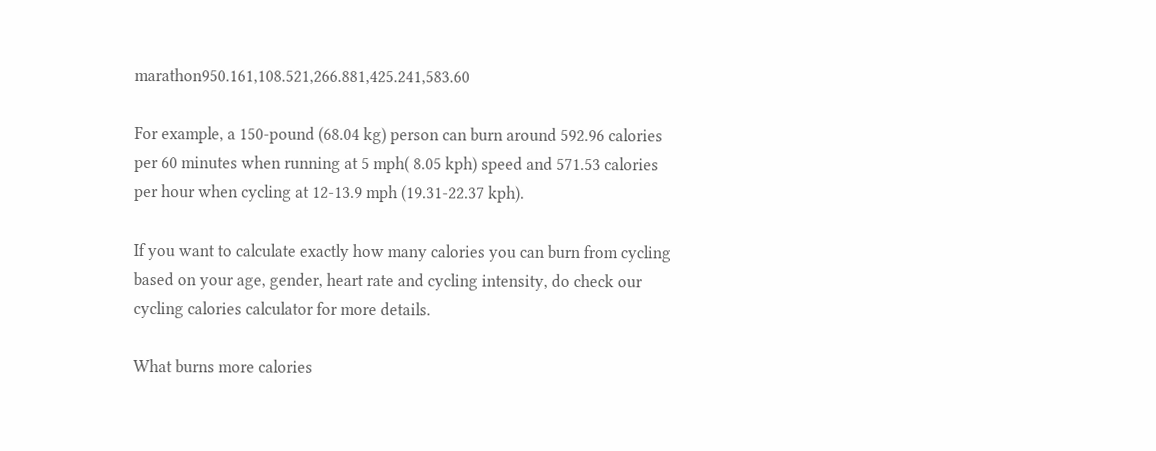marathon950.161,108.521,266.881,425.241,583.60

For example, a 150-pound (68.04 kg) person can burn around 592.96 calories per 60 minutes when running at 5 mph( 8.05 kph) speed and 571.53 calories per hour when cycling at 12-13.9 mph (19.31-22.37 kph).

If you want to calculate exactly how many calories you can burn from cycling based on your age, gender, heart rate and cycling intensity, do check our cycling calories calculator for more details.

What burns more calories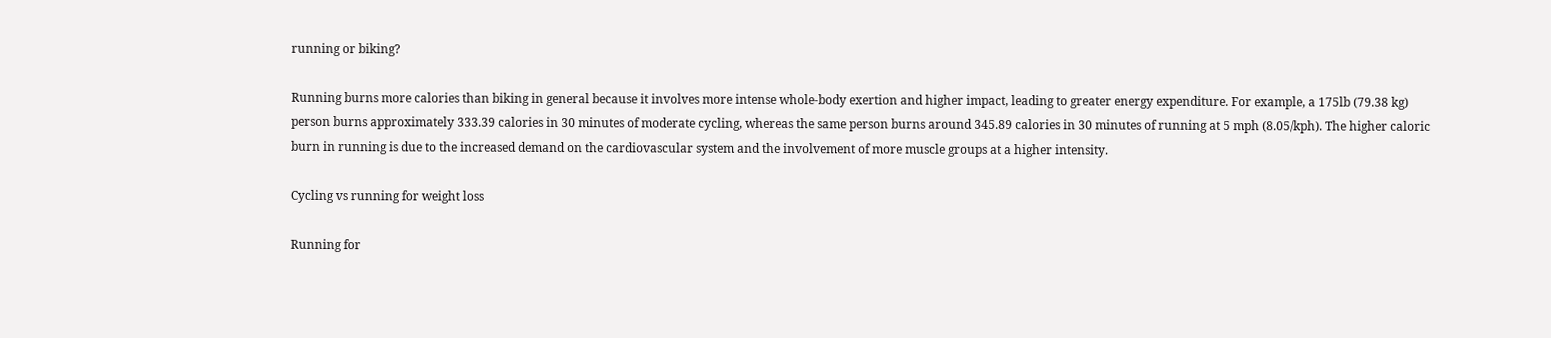running or biking?

Running burns more calories than biking in general because it involves more intense whole-body exertion and higher impact, leading to greater energy expenditure. For example, a 175lb (79.38 kg) person burns approximately 333.39 calories in 30 minutes of moderate cycling, whereas the same person burns around 345.89 calories in 30 minutes of running at 5 mph (8.05/kph). The higher caloric burn in running is due to the increased demand on the cardiovascular system and the involvement of more muscle groups at a higher intensity.

Cycling vs running for weight loss

Running for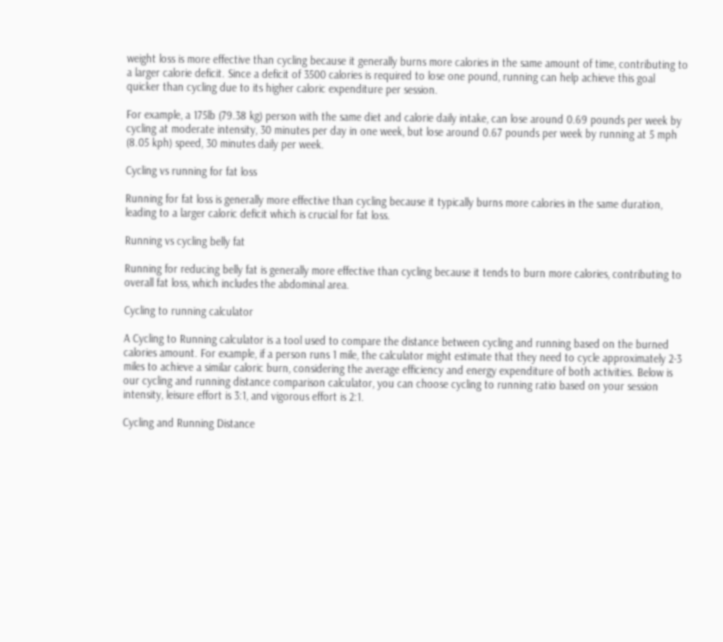weight loss is more effective than cycling because it generally burns more calories in the same amount of time, contributing to a larger calorie deficit. Since a deficit of 3500 calories is required to lose one pound, running can help achieve this goal quicker than cycling due to its higher caloric expenditure per session.

For example, a 175lb (79.38 kg) person with the same diet and calorie daily intake, can lose around 0.69 pounds per week by cycling at moderate intensity, 30 minutes per day in one week, but lose around 0.67 pounds per week by running at 5 mph (8.05 kph) speed, 30 minutes daily per week.

Cycling vs running for fat loss

Running for fat loss is generally more effective than cycling because it typically burns more calories in the same duration, leading to a larger caloric deficit which is crucial for fat loss.

Running vs cycling belly fat

Running for reducing belly fat is generally more effective than cycling because it tends to burn more calories, contributing to overall fat loss, which includes the abdominal area.

Cycling to running calculator

A Cycling to Running calculator is a tool used to compare the distance between cycling and running based on the burned calories amount. For example, if a person runs 1 mile, the calculator might estimate that they need to cycle approximately 2-3 miles to achieve a similar caloric burn, considering the average efficiency and energy expenditure of both activities. Below is our cycling and running distance comparison calculator, you can choose cycling to running ratio based on your session intensity, leisure effort is 3:1, and vigorous effort is 2:1.

Cycling and Running Distance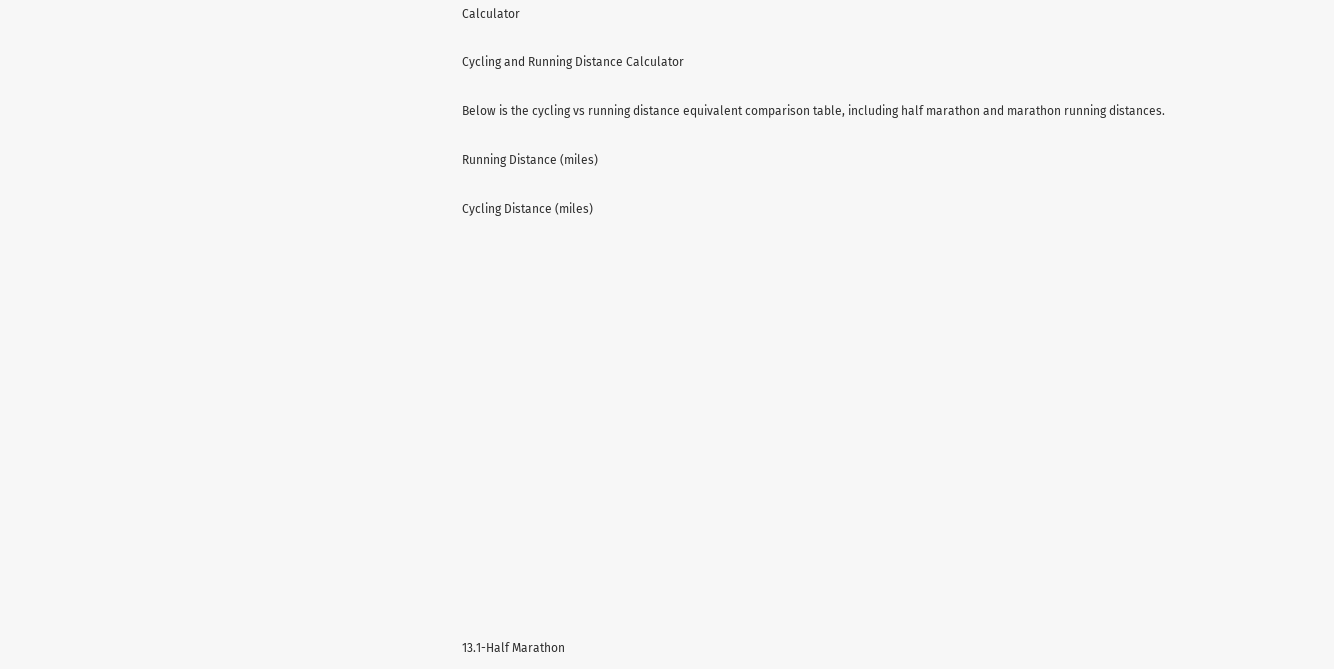Calculator

Cycling and Running Distance Calculator

Below is the cycling vs running distance equivalent comparison table, including half marathon and marathon running distances.

Running Distance (miles)

Cycling Distance (miles)

















13.1-Half Marathon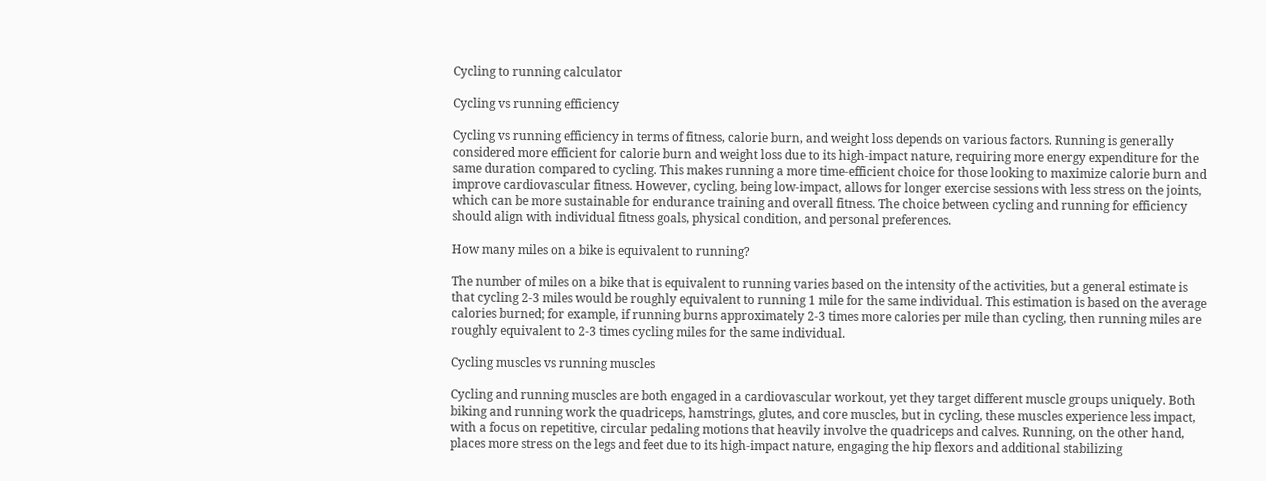Cycling to running calculator

Cycling vs running efficiency

Cycling vs running efficiency in terms of fitness, calorie burn, and weight loss depends on various factors. Running is generally considered more efficient for calorie burn and weight loss due to its high-impact nature, requiring more energy expenditure for the same duration compared to cycling. This makes running a more time-efficient choice for those looking to maximize calorie burn and improve cardiovascular fitness. However, cycling, being low-impact, allows for longer exercise sessions with less stress on the joints, which can be more sustainable for endurance training and overall fitness. The choice between cycling and running for efficiency should align with individual fitness goals, physical condition, and personal preferences.

How many miles on a bike is equivalent to running?

The number of miles on a bike that is equivalent to running varies based on the intensity of the activities, but a general estimate is that cycling 2-3 miles would be roughly equivalent to running 1 mile for the same individual. This estimation is based on the average calories burned; for example, if running burns approximately 2-3 times more calories per mile than cycling, then running miles are roughly equivalent to 2-3 times cycling miles for the same individual.

Cycling muscles vs running muscles

Cycling and running muscles are both engaged in a cardiovascular workout, yet they target different muscle groups uniquely. Both biking and running work the quadriceps, hamstrings, glutes, and core muscles, but in cycling, these muscles experience less impact, with a focus on repetitive, circular pedaling motions that heavily involve the quadriceps and calves. Running, on the other hand, places more stress on the legs and feet due to its high-impact nature, engaging the hip flexors and additional stabilizing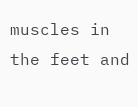muscles in the feet and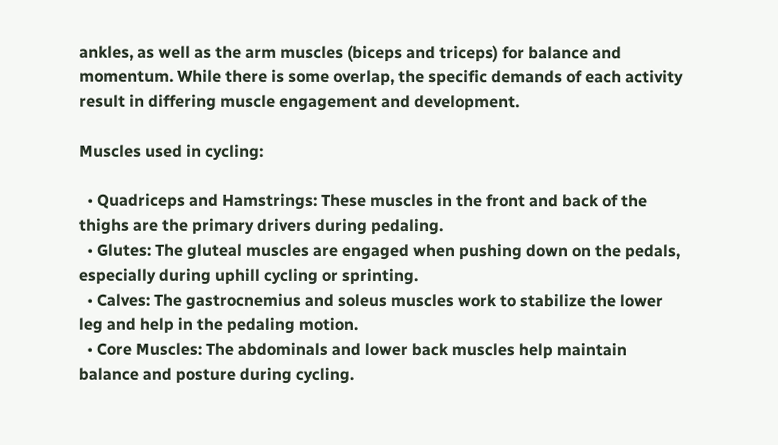ankles, as well as the arm muscles (biceps and triceps) for balance and momentum. While there is some overlap, the specific demands of each activity result in differing muscle engagement and development.

Muscles used in cycling:

  • Quadriceps and Hamstrings: These muscles in the front and back of the thighs are the primary drivers during pedaling.
  • Glutes: The gluteal muscles are engaged when pushing down on the pedals, especially during uphill cycling or sprinting.
  • Calves: The gastrocnemius and soleus muscles work to stabilize the lower leg and help in the pedaling motion.
  • Core Muscles: The abdominals and lower back muscles help maintain balance and posture during cycling.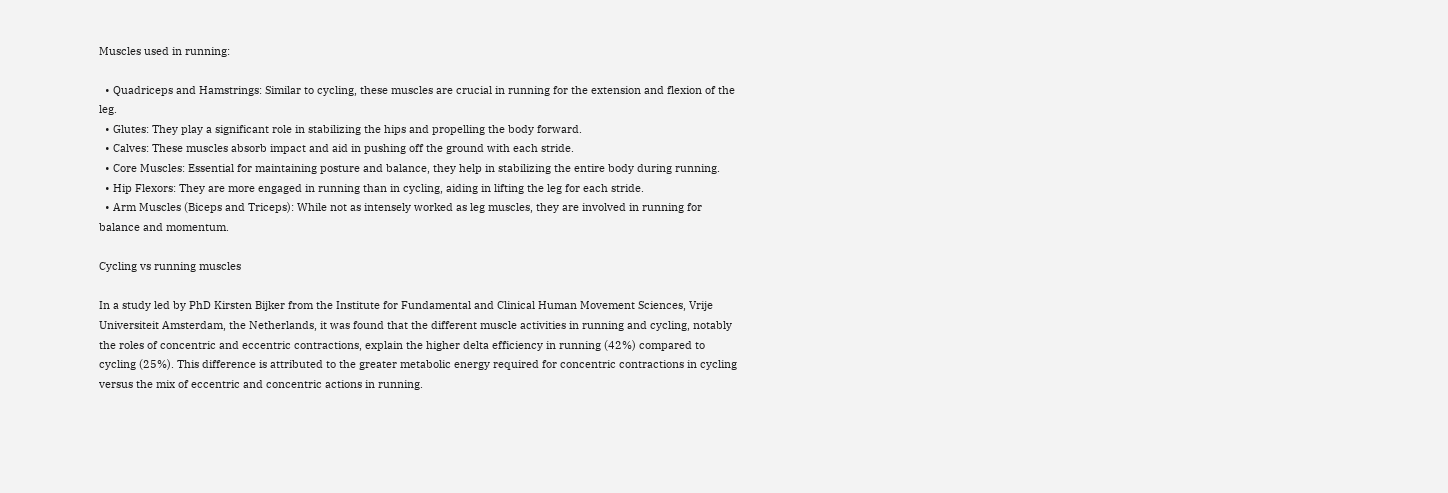Muscles used in running:

  • Quadriceps and Hamstrings: Similar to cycling, these muscles are crucial in running for the extension and flexion of the leg.
  • Glutes: They play a significant role in stabilizing the hips and propelling the body forward.
  • Calves: These muscles absorb impact and aid in pushing off the ground with each stride.
  • Core Muscles: Essential for maintaining posture and balance, they help in stabilizing the entire body during running.
  • Hip Flexors: They are more engaged in running than in cycling, aiding in lifting the leg for each stride.
  • Arm Muscles (Biceps and Triceps): While not as intensely worked as leg muscles, they are involved in running for balance and momentum.

Cycling vs running muscles

In a study led by PhD Kirsten Bijker from the Institute for Fundamental and Clinical Human Movement Sciences, Vrije Universiteit Amsterdam, the Netherlands, it was found that the different muscle activities in running and cycling, notably the roles of concentric and eccentric contractions, explain the higher delta efficiency in running (42%) compared to cycling (25%). This difference is attributed to the greater metabolic energy required for concentric contractions in cycling versus the mix of eccentric and concentric actions in running.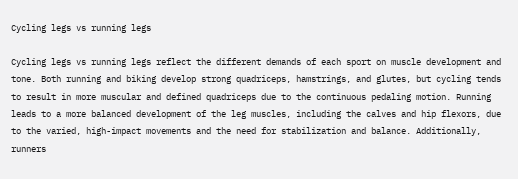Cycling legs vs running legs

Cycling legs vs running legs reflect the different demands of each sport on muscle development and tone. Both running and biking develop strong quadriceps, hamstrings, and glutes, but cycling tends to result in more muscular and defined quadriceps due to the continuous pedaling motion. Running leads to a more balanced development of the leg muscles, including the calves and hip flexors, due to the varied, high-impact movements and the need for stabilization and balance. Additionally, runners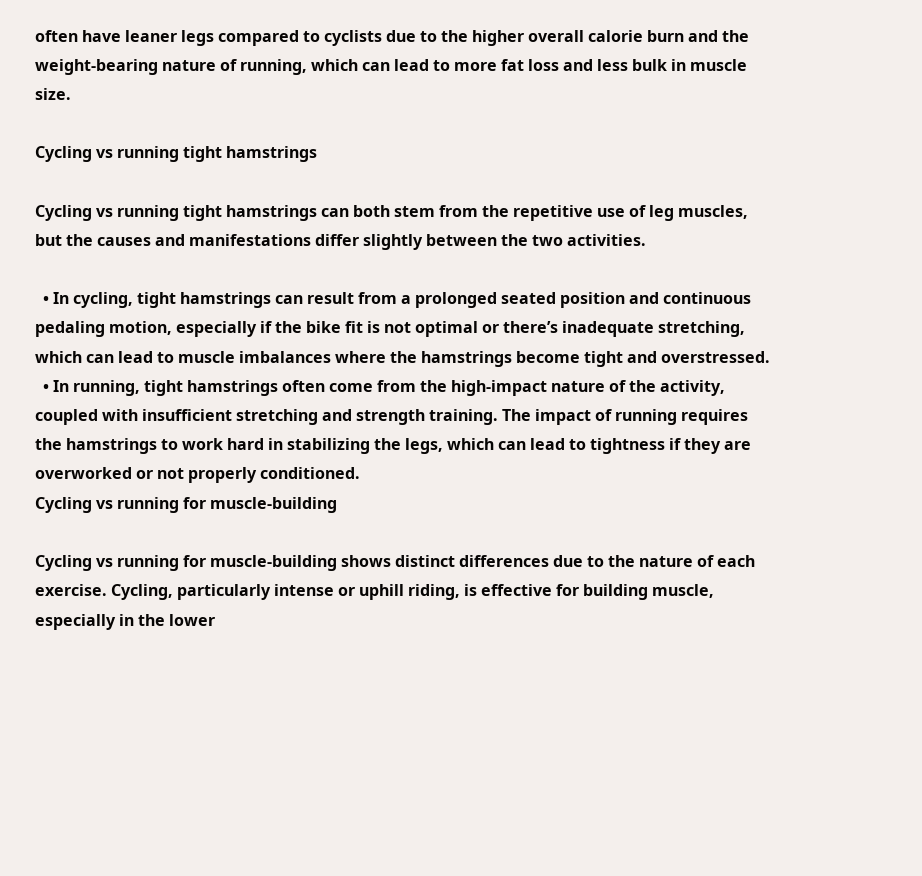often have leaner legs compared to cyclists due to the higher overall calorie burn and the weight-bearing nature of running, which can lead to more fat loss and less bulk in muscle size.

Cycling vs running tight hamstrings

Cycling vs running tight hamstrings can both stem from the repetitive use of leg muscles, but the causes and manifestations differ slightly between the two activities.

  • In cycling, tight hamstrings can result from a prolonged seated position and continuous pedaling motion, especially if the bike fit is not optimal or there’s inadequate stretching, which can lead to muscle imbalances where the hamstrings become tight and overstressed.
  • In running, tight hamstrings often come from the high-impact nature of the activity, coupled with insufficient stretching and strength training. The impact of running requires the hamstrings to work hard in stabilizing the legs, which can lead to tightness if they are overworked or not properly conditioned.
Cycling vs running for muscle-building

Cycling vs running for muscle-building shows distinct differences due to the nature of each exercise. Cycling, particularly intense or uphill riding, is effective for building muscle, especially in the lower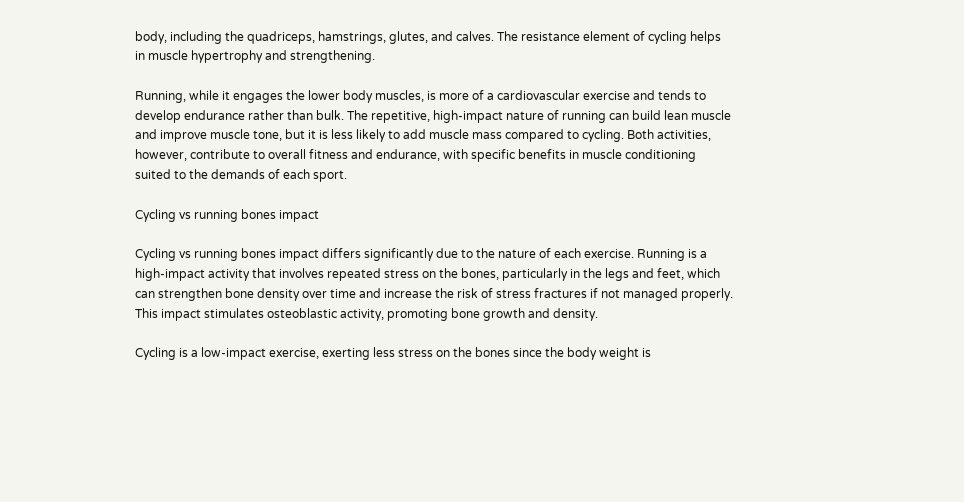body, including the quadriceps, hamstrings, glutes, and calves. The resistance element of cycling helps in muscle hypertrophy and strengthening.

Running, while it engages the lower body muscles, is more of a cardiovascular exercise and tends to develop endurance rather than bulk. The repetitive, high-impact nature of running can build lean muscle and improve muscle tone, but it is less likely to add muscle mass compared to cycling. Both activities, however, contribute to overall fitness and endurance, with specific benefits in muscle conditioning suited to the demands of each sport.

Cycling vs running bones impact

Cycling vs running bones impact differs significantly due to the nature of each exercise. Running is a high-impact activity that involves repeated stress on the bones, particularly in the legs and feet, which can strengthen bone density over time and increase the risk of stress fractures if not managed properly. This impact stimulates osteoblastic activity, promoting bone growth and density.

Cycling is a low-impact exercise, exerting less stress on the bones since the body weight is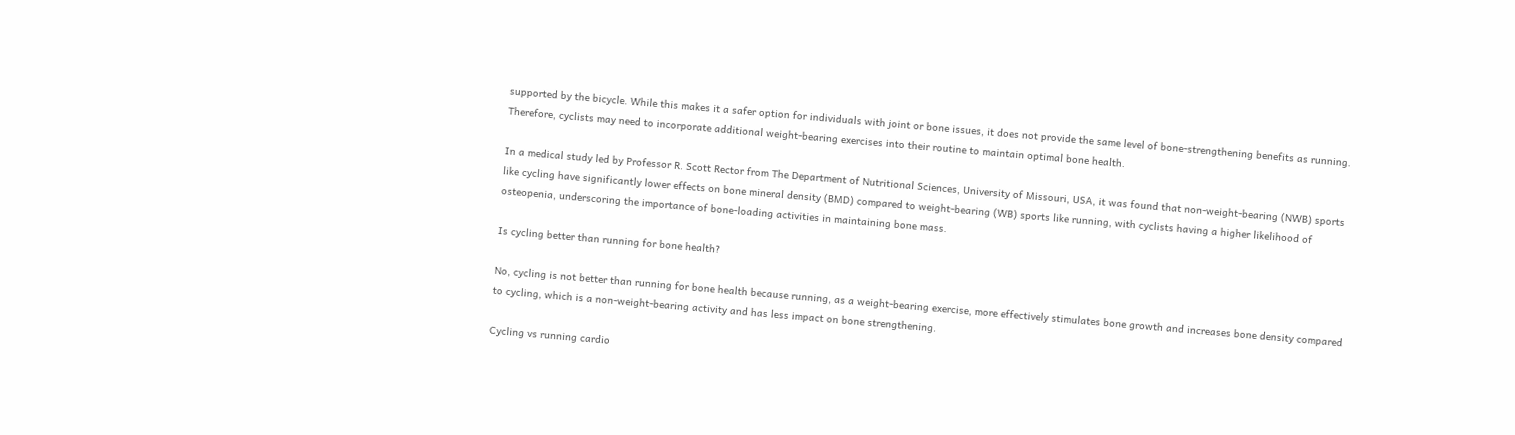supported by the bicycle. While this makes it a safer option for individuals with joint or bone issues, it does not provide the same level of bone-strengthening benefits as running. Therefore, cyclists may need to incorporate additional weight-bearing exercises into their routine to maintain optimal bone health.

In a medical study led by Professor R. Scott Rector from The Department of Nutritional Sciences, University of Missouri, USA, it was found that non-weight-bearing (NWB) sports like cycling have significantly lower effects on bone mineral density (BMD) compared to weight-bearing (WB) sports like running, with cyclists having a higher likelihood of osteopenia, underscoring the importance of bone-loading activities in maintaining bone mass.

Is cycling better than running for bone health?

No, cycling is not better than running for bone health because running, as a weight-bearing exercise, more effectively stimulates bone growth and increases bone density compared to cycling, which is a non-weight-bearing activity and has less impact on bone strengthening.

Cycling vs running cardio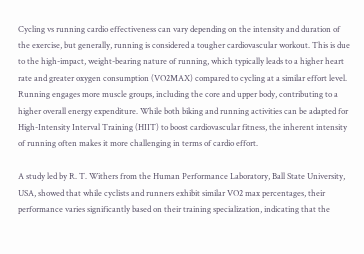Cycling vs running cardio effectiveness can vary depending on the intensity and duration of the exercise, but generally, running is considered a tougher cardiovascular workout. This is due to the high-impact, weight-bearing nature of running, which typically leads to a higher heart rate and greater oxygen consumption (VO2MAX) compared to cycling at a similar effort level. Running engages more muscle groups, including the core and upper body, contributing to a higher overall energy expenditure. While both biking and running activities can be adapted for High-Intensity Interval Training (HIIT) to boost cardiovascular fitness, the inherent intensity of running often makes it more challenging in terms of cardio effort.

A study led by R. T. Withers from the Human Performance Laboratory, Ball State University, USA, showed that while cyclists and runners exhibit similar VO2 max percentages, their performance varies significantly based on their training specialization, indicating that the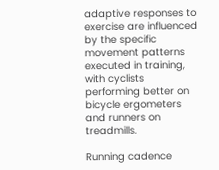adaptive responses to exercise are influenced by the specific movement patterns executed in training, with cyclists performing better on bicycle ergometers and runners on treadmills.

Running cadence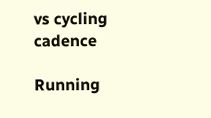vs cycling cadence

Running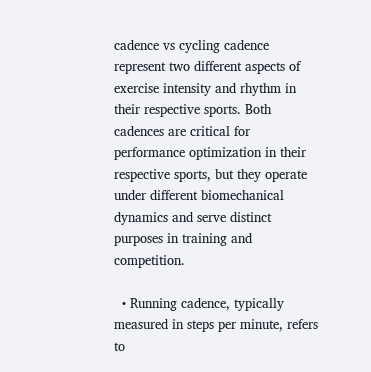cadence vs cycling cadence represent two different aspects of exercise intensity and rhythm in their respective sports. Both cadences are critical for performance optimization in their respective sports, but they operate under different biomechanical dynamics and serve distinct purposes in training and competition.

  • Running cadence, typically measured in steps per minute, refers to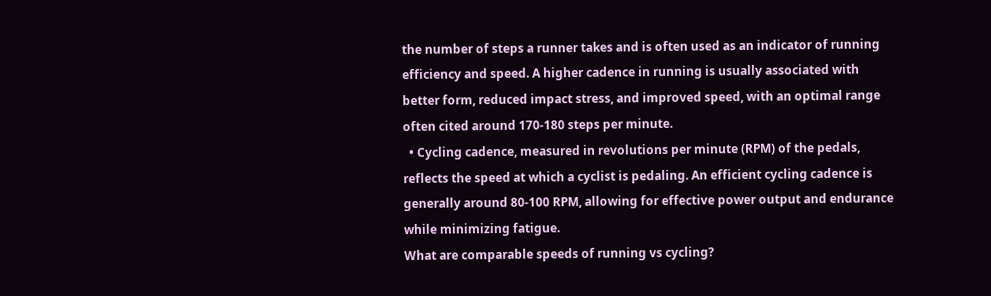the number of steps a runner takes and is often used as an indicator of running efficiency and speed. A higher cadence in running is usually associated with better form, reduced impact stress, and improved speed, with an optimal range often cited around 170-180 steps per minute.
  • Cycling cadence, measured in revolutions per minute (RPM) of the pedals, reflects the speed at which a cyclist is pedaling. An efficient cycling cadence is generally around 80-100 RPM, allowing for effective power output and endurance while minimizing fatigue.
What are comparable speeds of running vs cycling?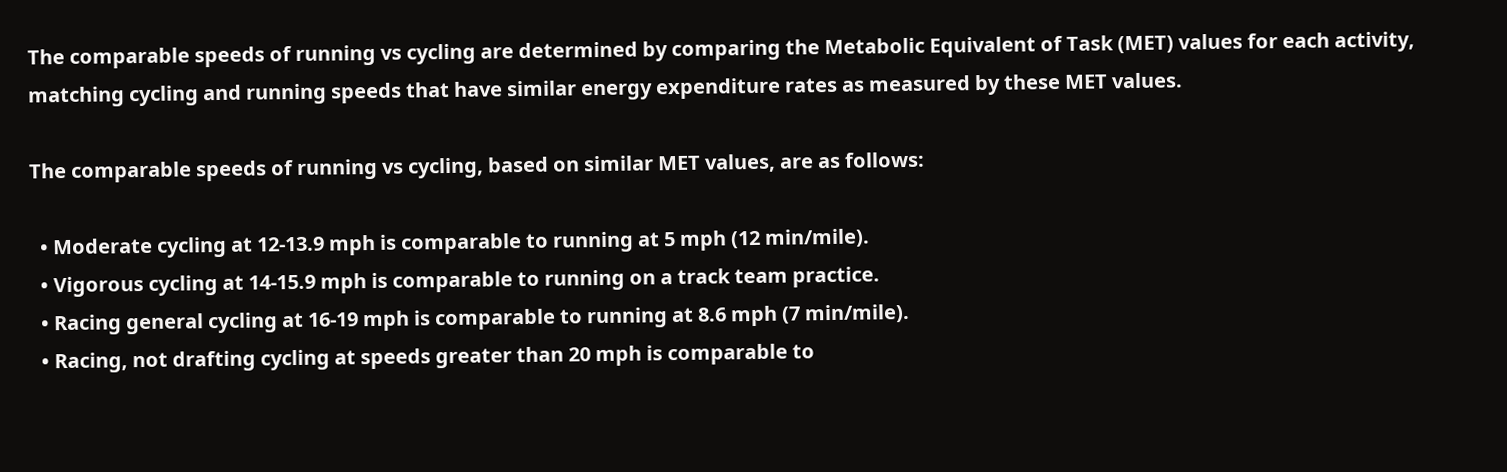The comparable speeds of running vs cycling are determined by comparing the Metabolic Equivalent of Task (MET) values for each activity, matching cycling and running speeds that have similar energy expenditure rates as measured by these MET values.

The comparable speeds of running vs cycling, based on similar MET values, are as follows:

  • Moderate cycling at 12-13.9 mph is comparable to running at 5 mph (12 min/mile).
  • Vigorous cycling at 14-15.9 mph is comparable to running on a track team practice.
  • Racing general cycling at 16-19 mph is comparable to running at 8.6 mph (7 min/mile).
  • Racing, not drafting cycling at speeds greater than 20 mph is comparable to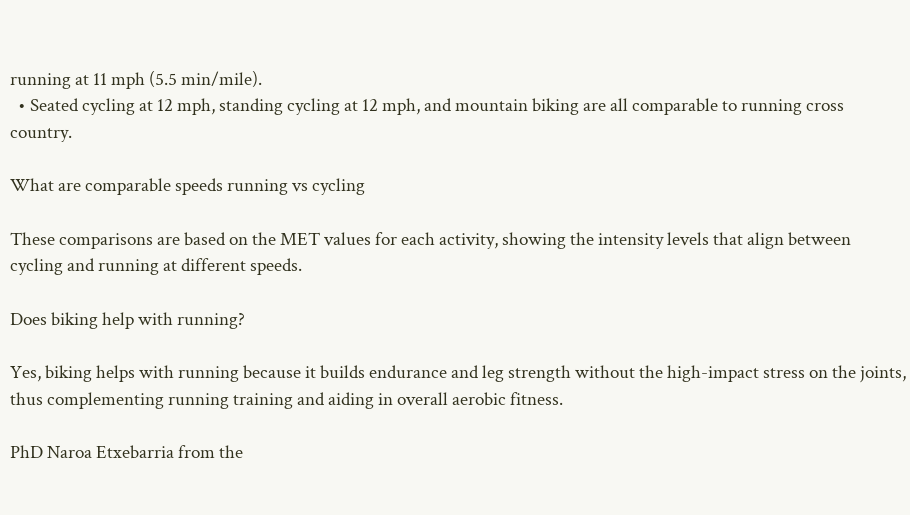running at 11 mph (5.5 min/mile).
  • Seated cycling at 12 mph, standing cycling at 12 mph, and mountain biking are all comparable to running cross country.

What are comparable speeds running vs cycling

These comparisons are based on the MET values for each activity, showing the intensity levels that align between cycling and running at different speeds.

Does biking help with running?

Yes, biking helps with running because it builds endurance and leg strength without the high-impact stress on the joints, thus complementing running training and aiding in overall aerobic fitness.

PhD Naroa Etxebarria from the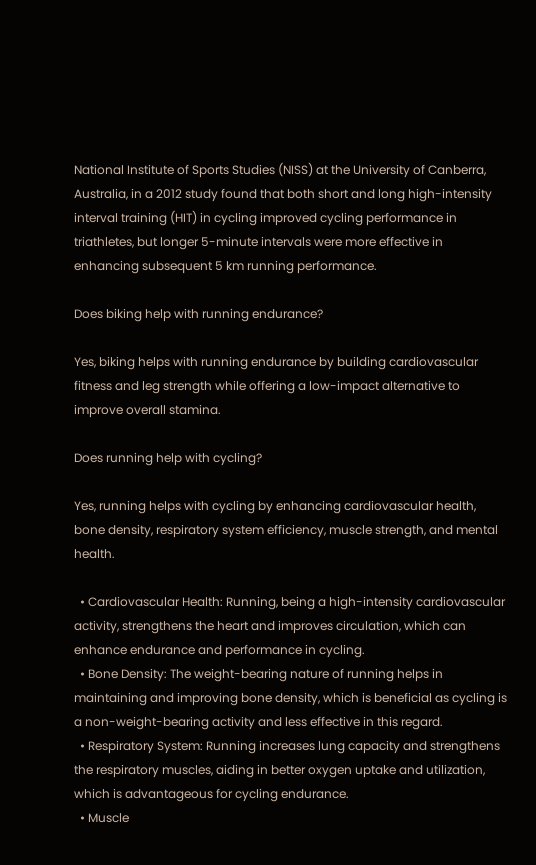National Institute of Sports Studies (NISS) at the University of Canberra, Australia, in a 2012 study found that both short and long high-intensity interval training (HIT) in cycling improved cycling performance in triathletes, but longer 5-minute intervals were more effective in enhancing subsequent 5 km running performance.

Does biking help with running endurance?

Yes, biking helps with running endurance by building cardiovascular fitness and leg strength while offering a low-impact alternative to improve overall stamina.

Does running help with cycling?

Yes, running helps with cycling by enhancing cardiovascular health, bone density, respiratory system efficiency, muscle strength, and mental health.

  • Cardiovascular Health: Running, being a high-intensity cardiovascular activity, strengthens the heart and improves circulation, which can enhance endurance and performance in cycling.
  • Bone Density: The weight-bearing nature of running helps in maintaining and improving bone density, which is beneficial as cycling is a non-weight-bearing activity and less effective in this regard.
  • Respiratory System: Running increases lung capacity and strengthens the respiratory muscles, aiding in better oxygen uptake and utilization, which is advantageous for cycling endurance.
  • Muscle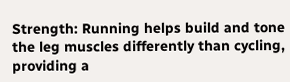Strength: Running helps build and tone the leg muscles differently than cycling, providing a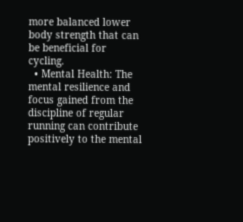more balanced lower body strength that can be beneficial for cycling.
  • Mental Health: The mental resilience and focus gained from the discipline of regular running can contribute positively to the mental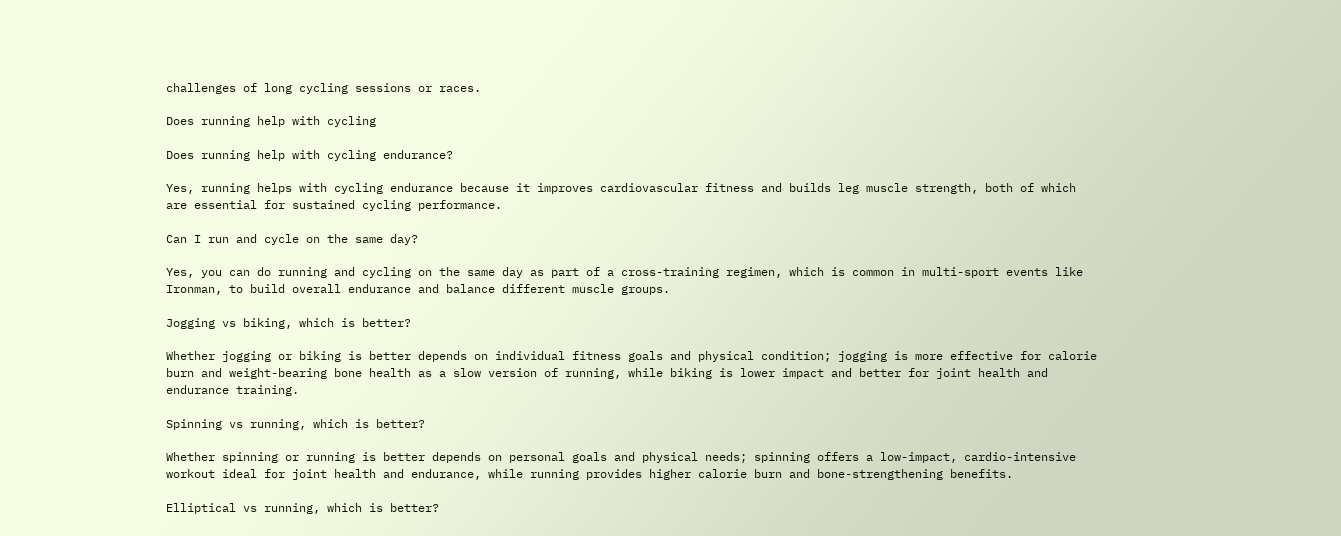challenges of long cycling sessions or races.

Does running help with cycling

Does running help with cycling endurance?

Yes, running helps with cycling endurance because it improves cardiovascular fitness and builds leg muscle strength, both of which are essential for sustained cycling performance.

Can I run and cycle on the same day?

Yes, you can do running and cycling on the same day as part of a cross-training regimen, which is common in multi-sport events like Ironman, to build overall endurance and balance different muscle groups.

Jogging vs biking, which is better?

Whether jogging or biking is better depends on individual fitness goals and physical condition; jogging is more effective for calorie burn and weight-bearing bone health as a slow version of running, while biking is lower impact and better for joint health and endurance training.

Spinning vs running, which is better?

Whether spinning or running is better depends on personal goals and physical needs; spinning offers a low-impact, cardio-intensive workout ideal for joint health and endurance, while running provides higher calorie burn and bone-strengthening benefits.

Elliptical vs running, which is better?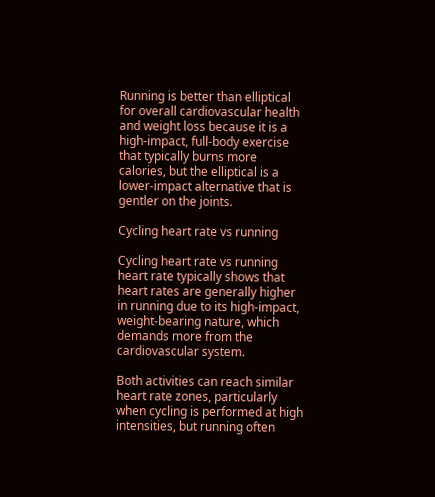Running is better than elliptical for overall cardiovascular health and weight loss because it is a high-impact, full-body exercise that typically burns more calories, but the elliptical is a lower-impact alternative that is gentler on the joints.

Cycling heart rate vs running

Cycling heart rate vs running heart rate typically shows that heart rates are generally higher in running due to its high-impact, weight-bearing nature, which demands more from the cardiovascular system.

Both activities can reach similar heart rate zones, particularly when cycling is performed at high intensities, but running often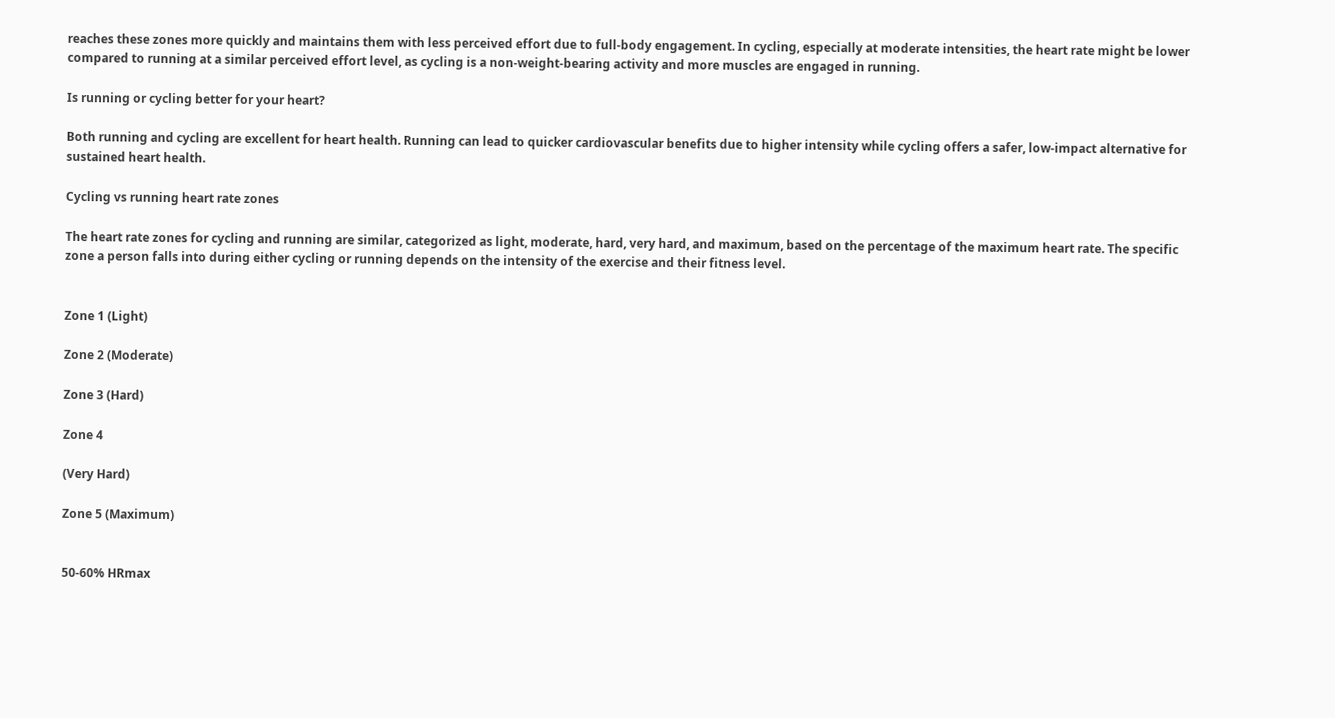reaches these zones more quickly and maintains them with less perceived effort due to full-body engagement. In cycling, especially at moderate intensities, the heart rate might be lower compared to running at a similar perceived effort level, as cycling is a non-weight-bearing activity and more muscles are engaged in running.

Is running or cycling better for your heart?

Both running and cycling are excellent for heart health. Running can lead to quicker cardiovascular benefits due to higher intensity while cycling offers a safer, low-impact alternative for sustained heart health.

Cycling vs running heart rate zones

The heart rate zones for cycling and running are similar, categorized as light, moderate, hard, very hard, and maximum, based on the percentage of the maximum heart rate. The specific zone a person falls into during either cycling or running depends on the intensity of the exercise and their fitness level.


Zone 1 (Light)

Zone 2 (Moderate)

Zone 3 (Hard)

Zone 4

(Very Hard)

Zone 5 (Maximum)


50-60% HRmax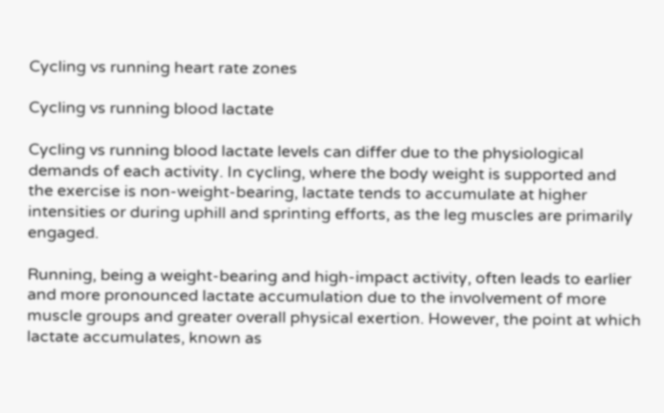Cycling vs running heart rate zones

Cycling vs running blood lactate

Cycling vs running blood lactate levels can differ due to the physiological demands of each activity. In cycling, where the body weight is supported and the exercise is non-weight-bearing, lactate tends to accumulate at higher intensities or during uphill and sprinting efforts, as the leg muscles are primarily engaged.

Running, being a weight-bearing and high-impact activity, often leads to earlier and more pronounced lactate accumulation due to the involvement of more muscle groups and greater overall physical exertion. However, the point at which lactate accumulates, known as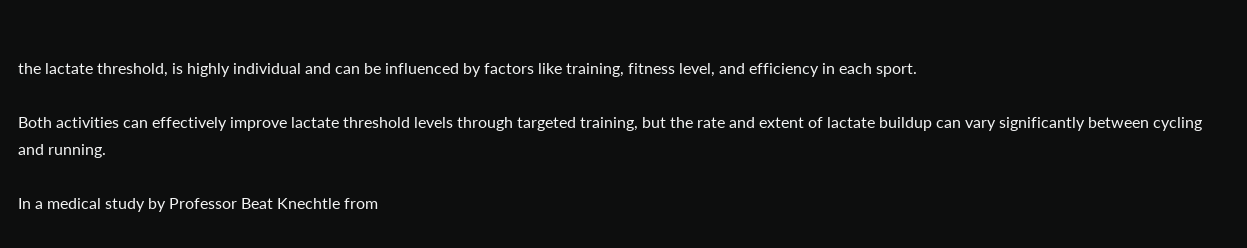the lactate threshold, is highly individual and can be influenced by factors like training, fitness level, and efficiency in each sport.

Both activities can effectively improve lactate threshold levels through targeted training, but the rate and extent of lactate buildup can vary significantly between cycling and running.

In a medical study by Professor Beat Knechtle from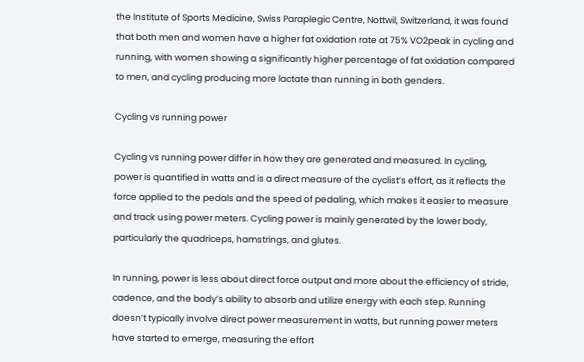the Institute of Sports Medicine, Swiss Paraplegic Centre, Nottwil, Switzerland, it was found that both men and women have a higher fat oxidation rate at 75% VO2peak in cycling and running, with women showing a significantly higher percentage of fat oxidation compared to men, and cycling producing more lactate than running in both genders.

Cycling vs running power

Cycling vs running power differ in how they are generated and measured. In cycling, power is quantified in watts and is a direct measure of the cyclist’s effort, as it reflects the force applied to the pedals and the speed of pedaling, which makes it easier to measure and track using power meters. Cycling power is mainly generated by the lower body, particularly the quadriceps, hamstrings, and glutes.

In running, power is less about direct force output and more about the efficiency of stride, cadence, and the body’s ability to absorb and utilize energy with each step. Running doesn’t typically involve direct power measurement in watts, but running power meters have started to emerge, measuring the effort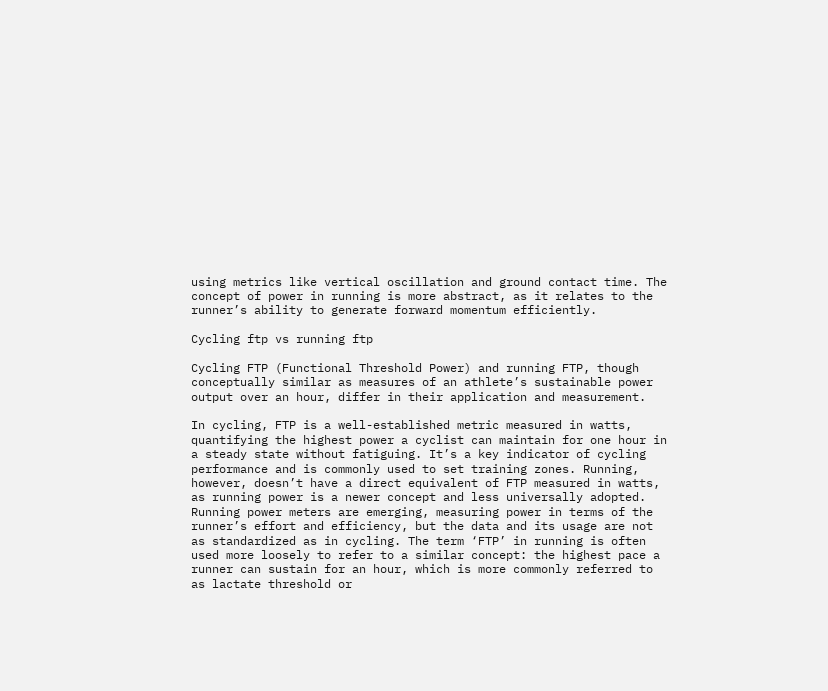using metrics like vertical oscillation and ground contact time. The concept of power in running is more abstract, as it relates to the runner’s ability to generate forward momentum efficiently.

Cycling ftp vs running ftp

Cycling FTP (Functional Threshold Power) and running FTP, though conceptually similar as measures of an athlete’s sustainable power output over an hour, differ in their application and measurement.

In cycling, FTP is a well-established metric measured in watts, quantifying the highest power a cyclist can maintain for one hour in a steady state without fatiguing. It’s a key indicator of cycling performance and is commonly used to set training zones. Running, however, doesn’t have a direct equivalent of FTP measured in watts, as running power is a newer concept and less universally adopted. Running power meters are emerging, measuring power in terms of the runner’s effort and efficiency, but the data and its usage are not as standardized as in cycling. The term ‘FTP’ in running is often used more loosely to refer to a similar concept: the highest pace a runner can sustain for an hour, which is more commonly referred to as lactate threshold or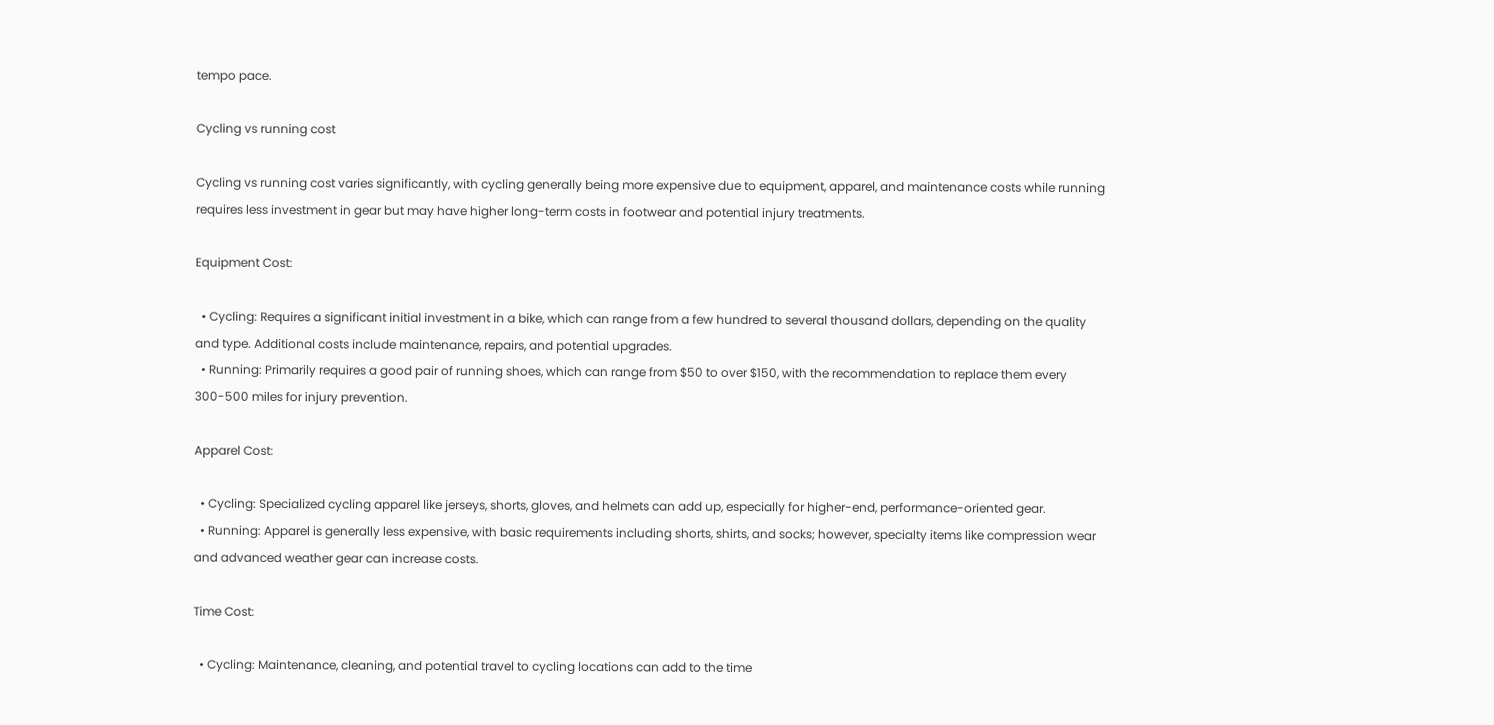tempo pace.

Cycling vs running cost

Cycling vs running cost varies significantly, with cycling generally being more expensive due to equipment, apparel, and maintenance costs while running requires less investment in gear but may have higher long-term costs in footwear and potential injury treatments.

Equipment Cost:

  • Cycling: Requires a significant initial investment in a bike, which can range from a few hundred to several thousand dollars, depending on the quality and type. Additional costs include maintenance, repairs, and potential upgrades.
  • Running: Primarily requires a good pair of running shoes, which can range from $50 to over $150, with the recommendation to replace them every 300-500 miles for injury prevention.

Apparel Cost:

  • Cycling: Specialized cycling apparel like jerseys, shorts, gloves, and helmets can add up, especially for higher-end, performance-oriented gear.
  • Running: Apparel is generally less expensive, with basic requirements including shorts, shirts, and socks; however, specialty items like compression wear and advanced weather gear can increase costs.

Time Cost:

  • Cycling: Maintenance, cleaning, and potential travel to cycling locations can add to the time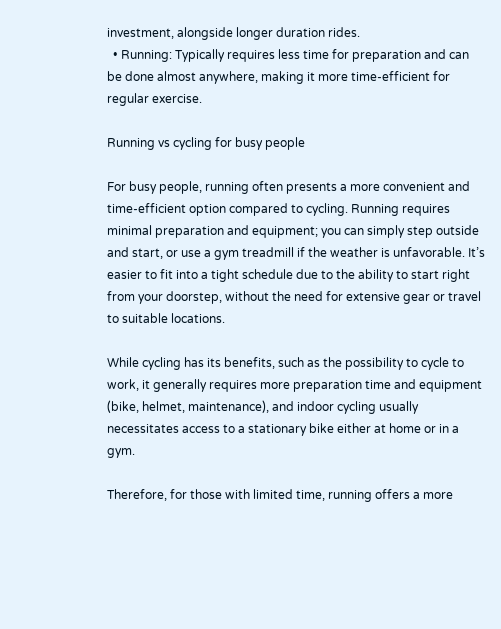investment, alongside longer duration rides.
  • Running: Typically requires less time for preparation and can be done almost anywhere, making it more time-efficient for regular exercise.

Running vs cycling for busy people

For busy people, running often presents a more convenient and time-efficient option compared to cycling. Running requires minimal preparation and equipment; you can simply step outside and start, or use a gym treadmill if the weather is unfavorable. It’s easier to fit into a tight schedule due to the ability to start right from your doorstep, without the need for extensive gear or travel to suitable locations.

While cycling has its benefits, such as the possibility to cycle to work, it generally requires more preparation time and equipment (bike, helmet, maintenance), and indoor cycling usually necessitates access to a stationary bike either at home or in a gym.

Therefore, for those with limited time, running offers a more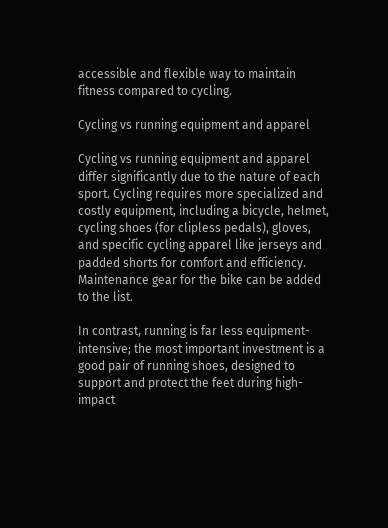accessible and flexible way to maintain fitness compared to cycling.

Cycling vs running equipment and apparel

Cycling vs running equipment and apparel differ significantly due to the nature of each sport. Cycling requires more specialized and costly equipment, including a bicycle, helmet, cycling shoes (for clipless pedals), gloves, and specific cycling apparel like jerseys and padded shorts for comfort and efficiency. Maintenance gear for the bike can be added to the list.

In contrast, running is far less equipment-intensive; the most important investment is a good pair of running shoes, designed to support and protect the feet during high-impact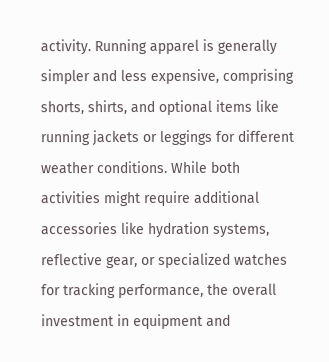activity. Running apparel is generally simpler and less expensive, comprising shorts, shirts, and optional items like running jackets or leggings for different weather conditions. While both activities might require additional accessories like hydration systems, reflective gear, or specialized watches for tracking performance, the overall investment in equipment and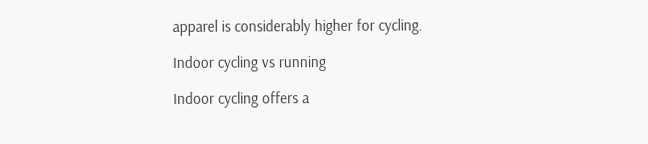apparel is considerably higher for cycling.

Indoor cycling vs running

Indoor cycling offers a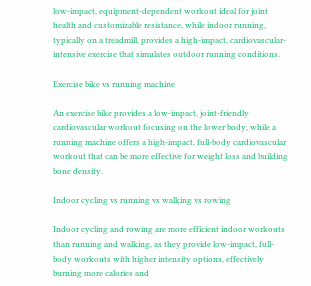low-impact, equipment-dependent workout ideal for joint health and customizable resistance, while indoor running, typically on a treadmill, provides a high-impact, cardiovascular-intensive exercise that simulates outdoor running conditions.

Exercise bike vs running machine

An exercise bike provides a low-impact, joint-friendly cardiovascular workout focusing on the lower body, while a running machine offers a high-impact, full-body cardiovascular workout that can be more effective for weight loss and building bone density.

Indoor cycling vs running vs walking vs rowing

Indoor cycling and rowing are more efficient indoor workouts than running and walking, as they provide low-impact, full-body workouts with higher intensity options, effectively burning more calories and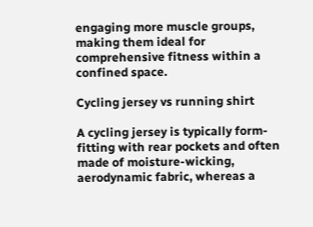engaging more muscle groups, making them ideal for comprehensive fitness within a confined space.

Cycling jersey vs running shirt

A cycling jersey is typically form-fitting with rear pockets and often made of moisture-wicking, aerodynamic fabric, whereas a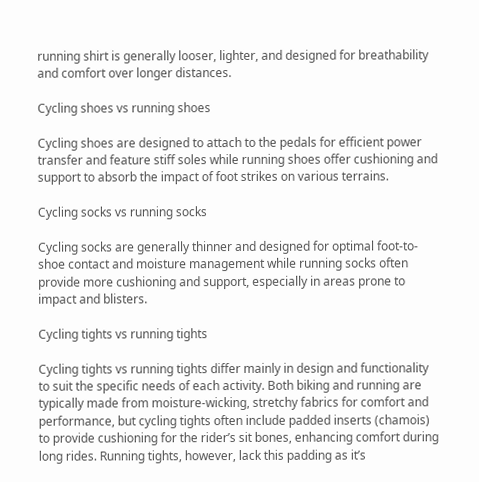running shirt is generally looser, lighter, and designed for breathability and comfort over longer distances.

Cycling shoes vs running shoes

Cycling shoes are designed to attach to the pedals for efficient power transfer and feature stiff soles while running shoes offer cushioning and support to absorb the impact of foot strikes on various terrains.

Cycling socks vs running socks

Cycling socks are generally thinner and designed for optimal foot-to-shoe contact and moisture management while running socks often provide more cushioning and support, especially in areas prone to impact and blisters.

Cycling tights vs running tights

Cycling tights vs running tights differ mainly in design and functionality to suit the specific needs of each activity. Both biking and running are typically made from moisture-wicking, stretchy fabrics for comfort and performance, but cycling tights often include padded inserts (chamois) to provide cushioning for the rider’s sit bones, enhancing comfort during long rides. Running tights, however, lack this padding as it’s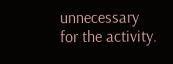unnecessary for the activity.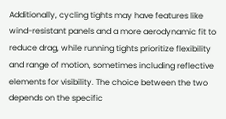Additionally, cycling tights may have features like wind-resistant panels and a more aerodynamic fit to reduce drag, while running tights prioritize flexibility and range of motion, sometimes including reflective elements for visibility. The choice between the two depends on the specific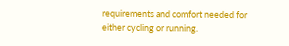requirements and comfort needed for either cycling or running.